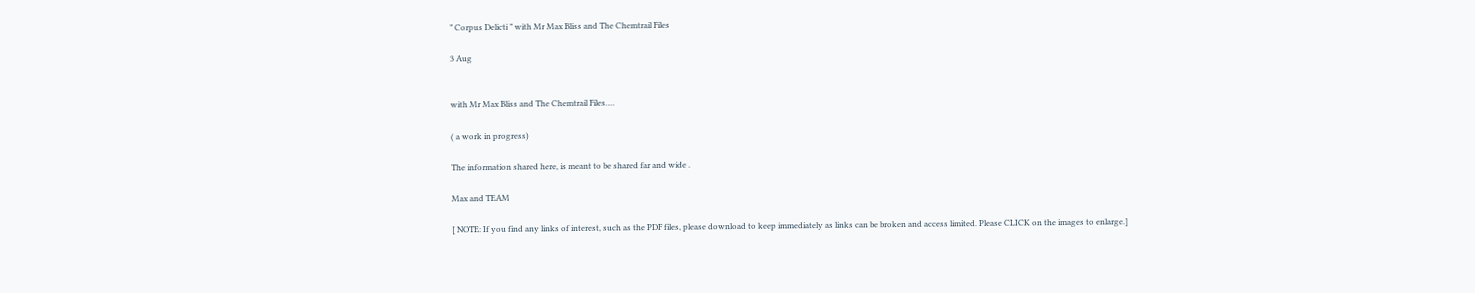” Corpus Delicti ” with Mr Max Bliss and The Chemtrail Files

3 Aug


with Mr Max Bliss and The Chemtrail Files….

( a work in progress)

The information shared here, is meant to be shared far and wide .

Max and TEAM

[ NOTE: If you find any links of interest, such as the PDF files, please download to keep immediately as links can be broken and access limited. Please CLICK on the images to enlarge.]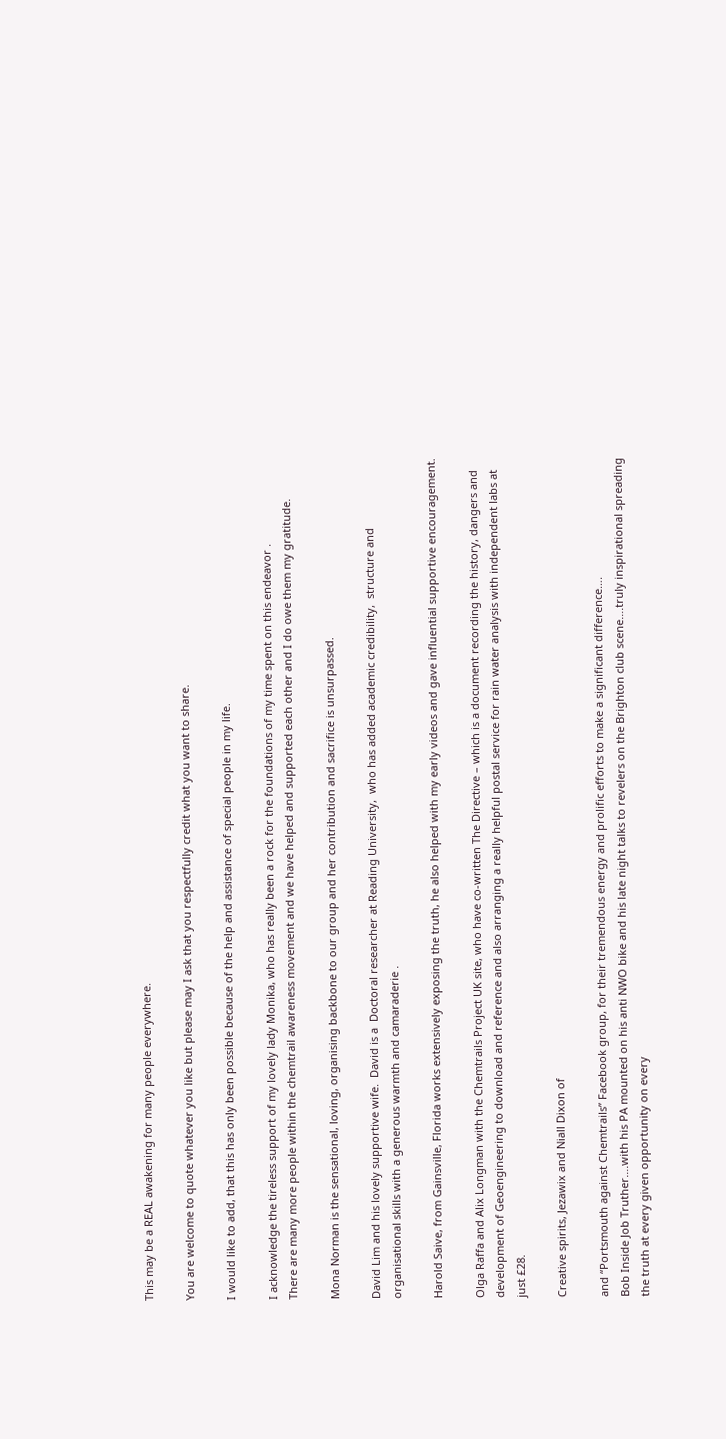This may be a REAL awakening for many people everywhere.

You are welcome to quote whatever you like but please may I ask that you respectfully credit what you want to share.

I would like to add, that this has only been possible because of the help and assistance of special people in my life.

I acknowledge the tireless support of my lovely lady Monika, who has really been a rock for the foundations of my time spent on this endeavor .
There are many more people within the chemtrail awareness movement and we have helped and supported each other and I do owe them my gratitude.

Mona Norman is the sensational, loving, organising backbone to our group and her contribution and sacrifice is unsurpassed.

David Lim and his lovely supportive wife.  David is a  Doctoral researcher at Reading University,  who has added academic credibility,  structure and  organisational skills with a generous warmth and camaraderie .

Harold Saive, from Gainsville, Florida works extensively exposing the truth, he also helped with my early videos and gave influential supportive encouragement.

Olga Raffa and Alix Longman with the Chemtrails Project UK site, who have co-written The Directive – which is a document recording the history, dangers and development of Geoengineering to download and reference and also arranging a really helpful postal service for rain water analysis with independent labs at just £28.

Creative spirits, Jezawix and Niall Dixon of

and “Portsmouth against Chemtrails” Facebook group, for their tremendous energy and prolific efforts to make a significant difference….
Bob Inside Job Truther….with his PA mounted on his anti NWO bike and his late night talks to revelers on the Brighton club scene….truly inspirational spreading the truth at every given opportunity on every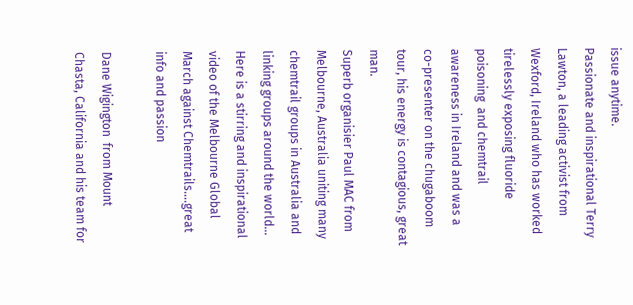issue anytime.
Passionate and inspirational Terry Lawton, a leading activist from Wexford, Ireland who has worked tirelessly exposing fluoride poisoning  and chemtrail awareness in Ireland and was a co-presenter on the chugaboom tour, his energy is contagious, great man.
Superb organisier Paul MAC from Melbourne, Australia uniting many chemtrail groups in Australia and linking groups around the world… Here is a stirring and inspirational video of the Melbourne Global March against Chemtrails….great info and passion

Dane Wigington  from Mount Chasta, California and his team for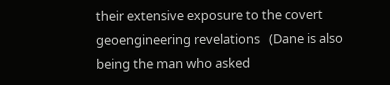their extensive exposure to the covert geoengineering revelations   (Dane is also  being the man who asked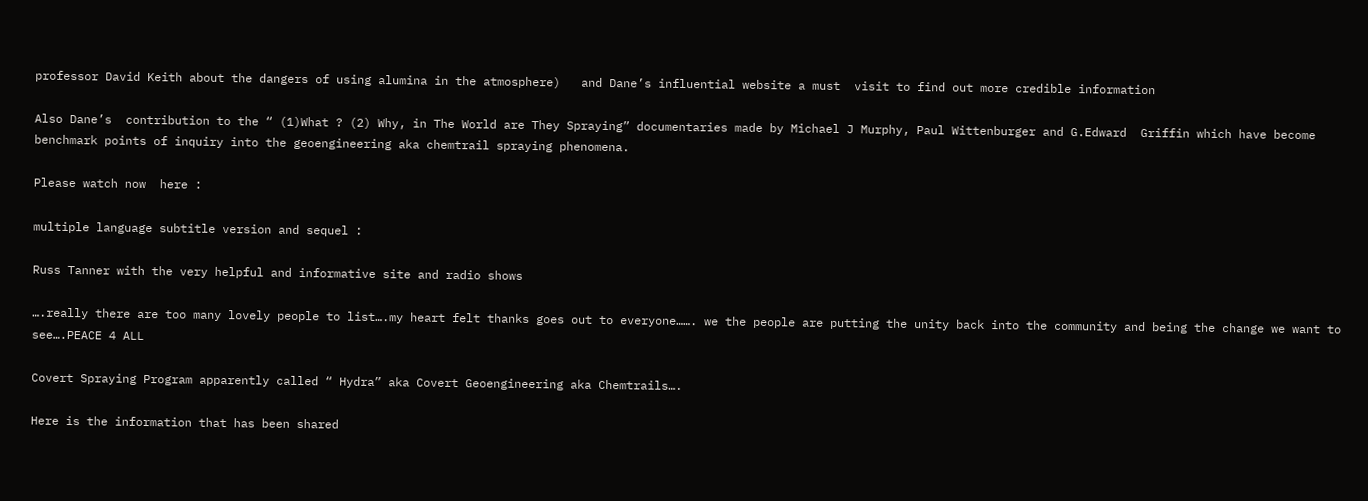professor David Keith about the dangers of using alumina in the atmosphere)   and Dane’s influential website a must  visit to find out more credible information

Also Dane’s  contribution to the “ (1)What ? (2) Why, in The World are They Spraying” documentaries made by Michael J Murphy, Paul Wittenburger and G.Edward  Griffin which have become benchmark points of inquiry into the geoengineering aka chemtrail spraying phenomena.

Please watch now  here :

multiple language subtitle version and sequel :

Russ Tanner with the very helpful and informative site and radio shows

….really there are too many lovely people to list….my heart felt thanks goes out to everyone……. we the people are putting the unity back into the community and being the change we want to see….PEACE 4 ALL

Covert Spraying Program apparently called “ Hydra” aka Covert Geoengineering aka Chemtrails….

Here is the information that has been shared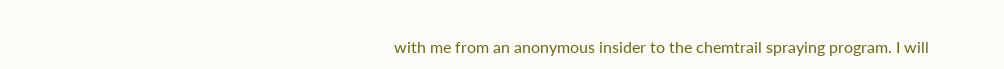with me from an anonymous insider to the chemtrail spraying program. I will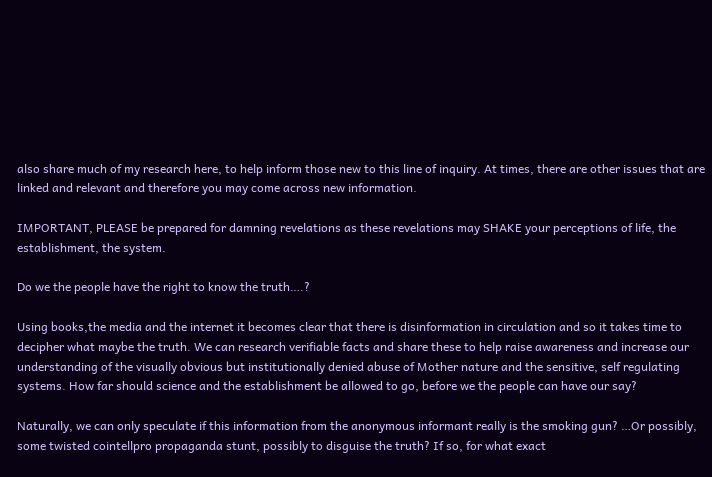also share much of my research here, to help inform those new to this line of inquiry. At times, there are other issues that are linked and relevant and therefore you may come across new information.

IMPORTANT, PLEASE be prepared for damning revelations as these revelations may SHAKE your perceptions of life, the establishment, the system.

Do we the people have the right to know the truth….?

Using books,the media and the internet it becomes clear that there is disinformation in circulation and so it takes time to decipher what maybe the truth. We can research verifiable facts and share these to help raise awareness and increase our understanding of the visually obvious but institutionally denied abuse of Mother nature and the sensitive, self regulating systems. How far should science and the establishment be allowed to go, before we the people can have our say?

Naturally, we can only speculate if this information from the anonymous informant really is the smoking gun? …Or possibly, some twisted cointellpro propaganda stunt, possibly to disguise the truth? If so, for what exact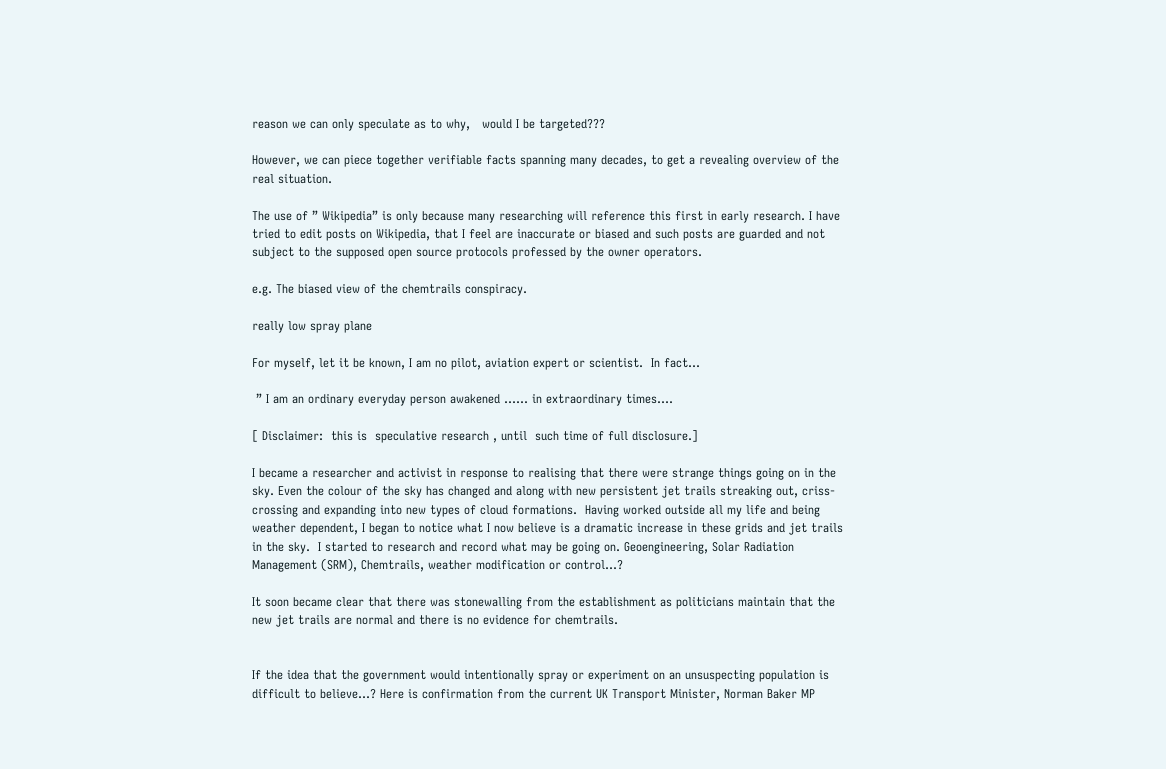reason we can only speculate as to why,   would I be targeted???

However, we can piece together verifiable facts spanning many decades, to get a revealing overview of the real situation.

The use of ” Wikipedia” is only because many researching will reference this first in early research. I have tried to edit posts on Wikipedia, that I feel are inaccurate or biased and such posts are guarded and not subject to the supposed open source protocols professed by the owner operators.

e.g. The biased view of the chemtrails conspiracy.

really low spray plane

For myself, let it be known, I am no pilot, aviation expert or scientist.  In fact…

 ” I am an ordinary everyday person awakened …… in extraordinary times….

[ Disclaimer:  this is  speculative research , until  such time of full disclosure.]

I became a researcher and activist in response to realising that there were strange things going on in the sky. Even the colour of the sky has changed and along with new persistent jet trails streaking out, criss-crossing and expanding into new types of cloud formations.  Having worked outside all my life and being weather dependent, I began to notice what I now believe is a dramatic increase in these grids and jet trails in the sky.  I started to research and record what may be going on. Geoengineering, Solar Radiation Management (SRM), Chemtrails, weather modification or control…?

It soon became clear that there was stonewalling from the establishment as politicians maintain that the new jet trails are normal and there is no evidence for chemtrails.


If the idea that the government would intentionally spray or experiment on an unsuspecting population is difficult to believe…? Here is confirmation from the current UK Transport Minister, Norman Baker MP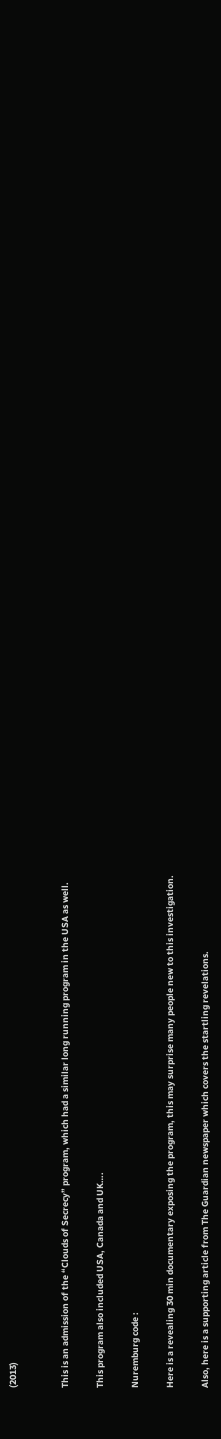(2013)


This is an admission of the “Clouds of Secrecy” program, which had a similar long running program in the USA as well.

This program also included USA, Canada and UK….

Nuremburg code :

Here is a revealing 30 min documentary exposing the program, this may surprise many people new to this investigation.

Also, here is a supporting article from The Guardian newspaper which covers the startling revelations.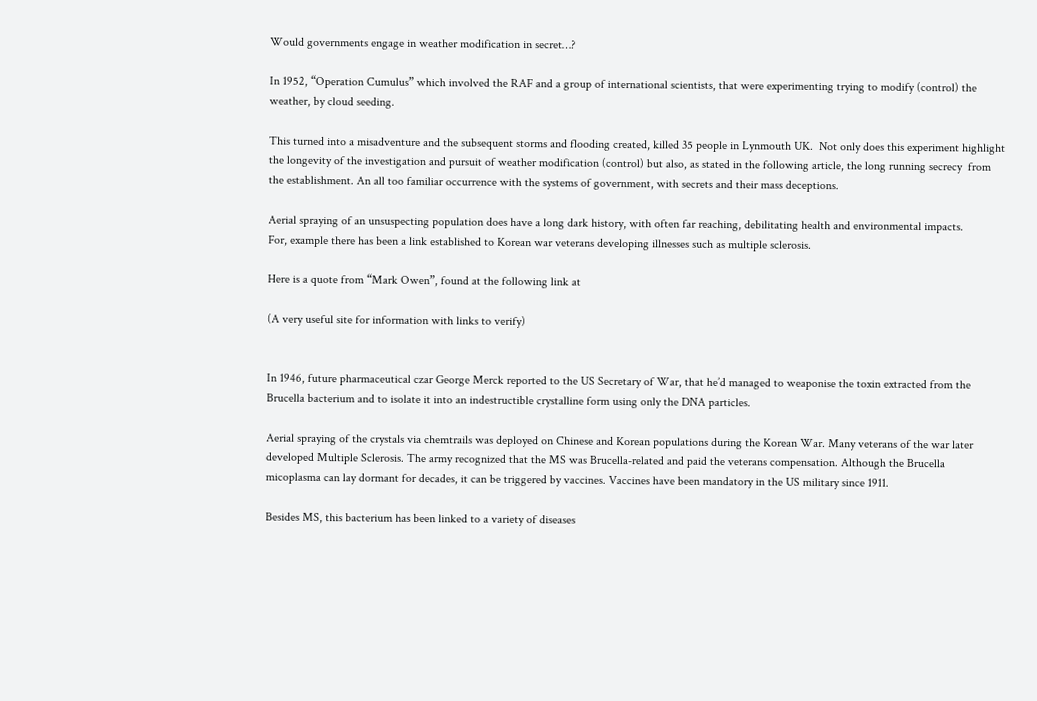Would governments engage in weather modification in secret…?

In 1952, “Operation Cumulus” which involved the RAF and a group of international scientists, that were experimenting trying to modify (control) the weather, by cloud seeding.

This turned into a misadventure and the subsequent storms and flooding created, killed 35 people in Lynmouth UK.  Not only does this experiment highlight the longevity of the investigation and pursuit of weather modification (control) but also, as stated in the following article, the long running secrecy  from the establishment. An all too familiar occurrence with the systems of government, with secrets and their mass deceptions.

Aerial spraying of an unsuspecting population does have a long dark history, with often far reaching, debilitating health and environmental impacts.
For, example there has been a link established to Korean war veterans developing illnesses such as multiple sclerosis.

Here is a quote from “Mark Owen”, found at the following link at

(A very useful site for information with links to verify)


In 1946, future pharmaceutical czar George Merck reported to the US Secretary of War, that he’d managed to weaponise the toxin extracted from the Brucella bacterium and to isolate it into an indestructible crystalline form using only the DNA particles.

Aerial spraying of the crystals via chemtrails was deployed on Chinese and Korean populations during the Korean War. Many veterans of the war later developed Multiple Sclerosis. The army recognized that the MS was Brucella-related and paid the veterans compensation. Although the Brucella micoplasma can lay dormant for decades, it can be triggered by vaccines. Vaccines have been mandatory in the US military since 1911.

Besides MS, this bacterium has been linked to a variety of diseases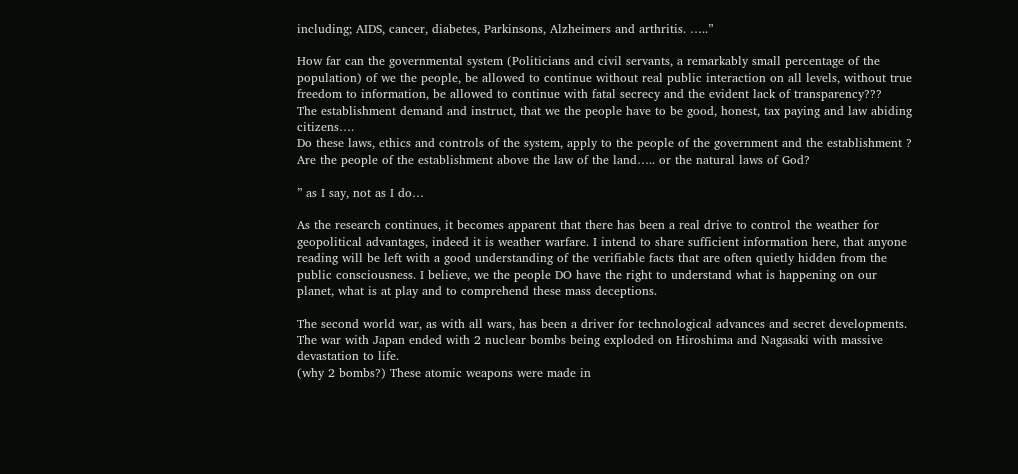including; AIDS, cancer, diabetes, Parkinsons, Alzheimers and arthritis. …..”

How far can the governmental system (Politicians and civil servants, a remarkably small percentage of the population) of we the people, be allowed to continue without real public interaction on all levels, without true freedom to information, be allowed to continue with fatal secrecy and the evident lack of transparency???
The establishment demand and instruct, that we the people have to be good, honest, tax paying and law abiding citizens….
Do these laws, ethics and controls of the system, apply to the people of the government and the establishment ?
Are the people of the establishment above the law of the land….. or the natural laws of God?

” as I say, not as I do…

As the research continues, it becomes apparent that there has been a real drive to control the weather for geopolitical advantages, indeed it is weather warfare. I intend to share sufficient information here, that anyone reading will be left with a good understanding of the verifiable facts that are often quietly hidden from the public consciousness. I believe, we the people DO have the right to understand what is happening on our planet, what is at play and to comprehend these mass deceptions.

The second world war, as with all wars, has been a driver for technological advances and secret developments.
The war with Japan ended with 2 nuclear bombs being exploded on Hiroshima and Nagasaki with massive devastation to life.
(why 2 bombs?) These atomic weapons were made in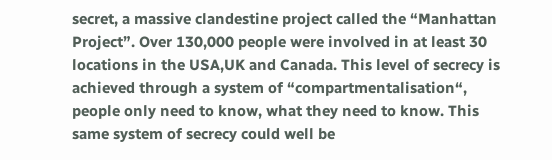secret, a massive clandestine project called the “Manhattan Project”. Over 130,000 people were involved in at least 30 locations in the USA,UK and Canada. This level of secrecy is achieved through a system of “compartmentalisation“, people only need to know, what they need to know. This same system of secrecy could well be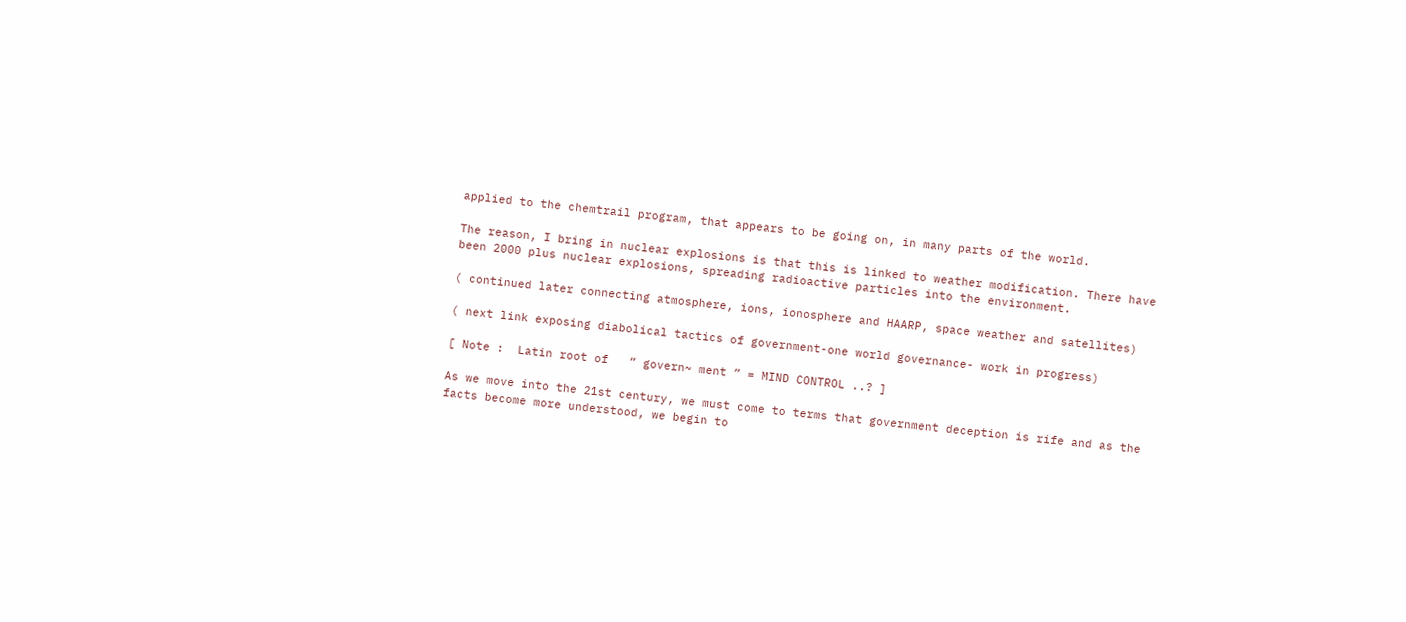applied to the chemtrail program, that appears to be going on, in many parts of the world.

The reason, I bring in nuclear explosions is that this is linked to weather modification. There have been 2000 plus nuclear explosions, spreading radioactive particles into the environment.

( continued later connecting atmosphere, ions, ionosphere and HAARP, space weather and satellites)

( next link exposing diabolical tactics of government-one world governance- work in progress)

[ Note :  Latin root of   ” govern~ ment ” = MIND CONTROL ..? ]

As we move into the 21st century, we must come to terms that government deception is rife and as the facts become more understood, we begin to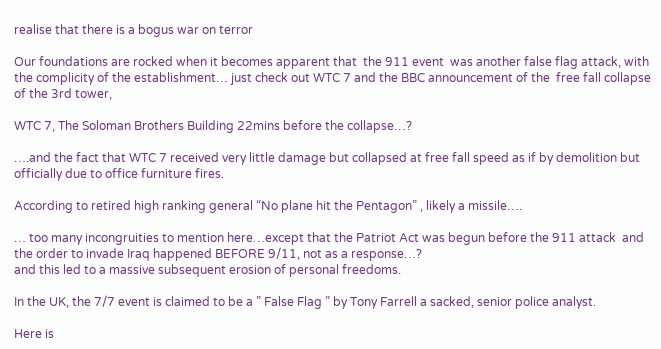realise that there is a bogus war on terror

Our foundations are rocked when it becomes apparent that  the 911 event  was another false flag attack, with the complicity of the establishment… just check out WTC 7 and the BBC announcement of the  free fall collapse of the 3rd tower,

WTC 7, The Soloman Brothers Building 22mins before the collapse…?

….and the fact that WTC 7 received very little damage but collapsed at free fall speed as if by demolition but officially due to office furniture fires.

According to retired high ranking general “No plane hit the Pentagon” , likely a missile….

… too many incongruities to mention here…except that the Patriot Act was begun before the 911 attack  and the order to invade Iraq happened BEFORE 9/11, not as a response…?
and this led to a massive subsequent erosion of personal freedoms.

In the UK, the 7/7 event is claimed to be a ” False Flag ” by Tony Farrell a sacked, senior police analyst.

Here is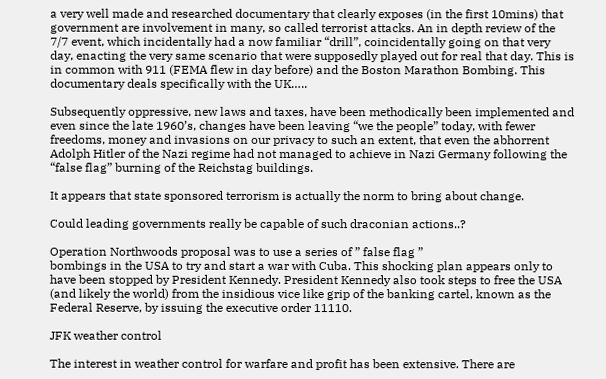a very well made and researched documentary that clearly exposes (in the first 10mins) that government are involvement in many, so called terrorist attacks. An in depth review of the 7/7 event, which incidentally had a now familiar “drill”, coincidentally going on that very day, enacting the very same scenario that were supposedly played out for real that day. This is in common with 911 (FEMA flew in day before) and the Boston Marathon Bombing. This documentary deals specifically with the UK…..

Subsequently oppressive, new laws and taxes, have been methodically been implemented and even since the late 1960’s, changes have been leaving “we the people” today, with fewer freedoms, money and invasions on our privacy to such an extent, that even the abhorrent Adolph Hitler of the Nazi regime had not managed to achieve in Nazi Germany following the “false flag” burning of the Reichstag buildings.

It appears that state sponsored terrorism is actually the norm to bring about change.

Could leading governments really be capable of such draconian actions..?

Operation Northwoods proposal was to use a series of ” false flag ”
bombings in the USA to try and start a war with Cuba. This shocking plan appears only to have been stopped by President Kennedy. President Kennedy also took steps to free the USA (and likely the world) from the insidious vice like grip of the banking cartel, known as the Federal Reserve, by issuing the executive order 11110.

JFK weather control

The interest in weather control for warfare and profit has been extensive. There are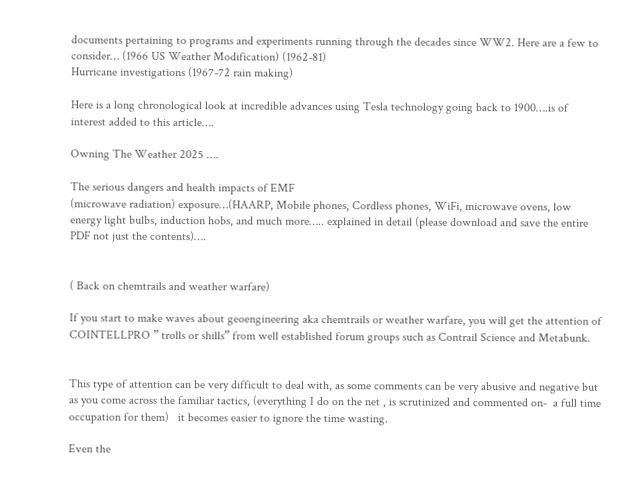documents pertaining to programs and experiments running through the decades since WW2. Here are a few to consider… (1966 US Weather Modification) (1962-81)
Hurricane investigations (1967-72 rain making)

Here is a long chronological look at incredible advances using Tesla technology going back to 1900….is of interest added to this article….

Owning The Weather 2025 ….

The serious dangers and health impacts of EMF
(microwave radiation) exposure…(HAARP, Mobile phones, Cordless phones, WiFi, microwave ovens, low energy light bulbs, induction hobs, and much more….. explained in detail (please download and save the entire PDF not just the contents)….


( Back on chemtrails and weather warfare)

If you start to make waves about geoengineering aka chemtrails or weather warfare, you will get the attention of COINTELLPRO ” trolls or shills” from well established forum groups such as Contrail Science and Metabunk.


This type of attention can be very difficult to deal with, as some comments can be very abusive and negative but as you come across the familiar tactics, (everything I do on the net , is scrutinized and commented on-  a full time occupation for them)   it becomes easier to ignore the time wasting.

Even the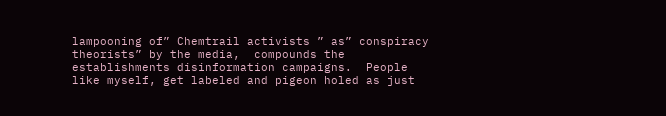lampooning of” Chemtrail activists ” as” conspiracy theorists” by the media,  compounds the establishments disinformation campaigns.  People like myself, get labeled and pigeon holed as just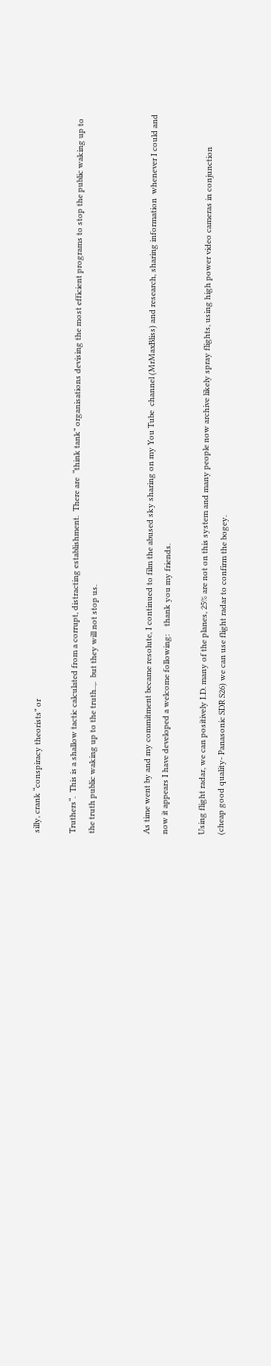silly, crank “conspiracy theorists” or

Truthers“.  This is a shallow tactic calculated from a corrupt, distracting establishment.  There are  “think tank” organisations devising the most efficient programs to stop the public waking up to the truth public waking up to the truth..,.  but they will not stop us.


As time went by and my commitment became resolute, I continued to film the abused sky sharing on my You Tube  channel (MrMaxBliss) and research, sharing information  whenever I could and now it appears I have developed a welcome following:    thank you my friends.

Using flight radar, we can positively I.D. many of the planes, 25% are not on this system and many people now archive likely spray flights, using high power video cameras in conjunction
(cheap good quality- Panasonic SDR S26) we can use flight radar to confirm the bogey.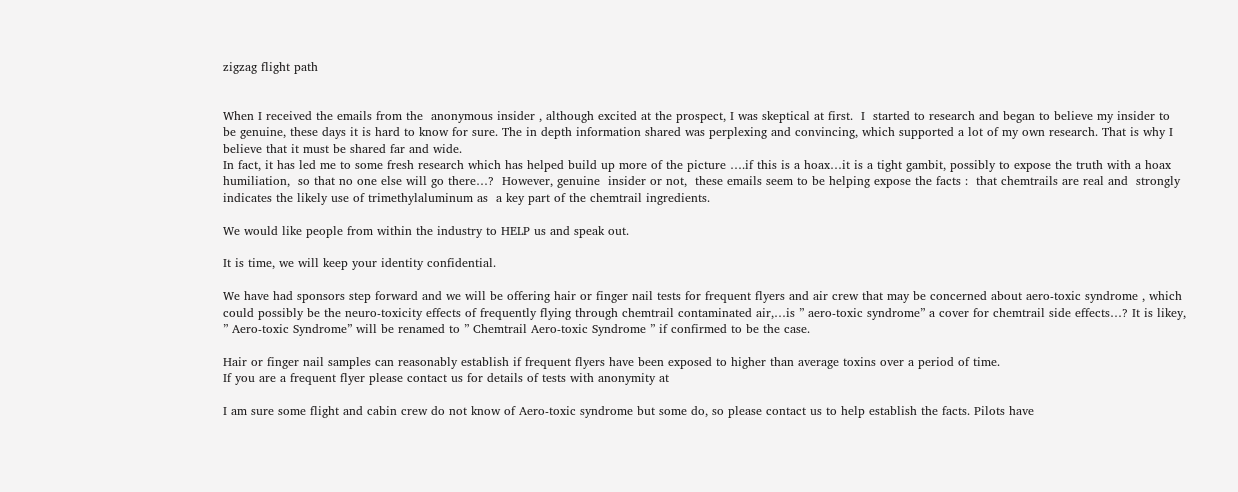zigzag flight path


When I received the emails from the  anonymous insider , although excited at the prospect, I was skeptical at first.  I  started to research and began to believe my insider to be genuine, these days it is hard to know for sure. The in depth information shared was perplexing and convincing, which supported a lot of my own research. That is why I believe that it must be shared far and wide.
In fact, it has led me to some fresh research which has helped build up more of the picture ….if this is a hoax…it is a tight gambit, possibly to expose the truth with a hoax humiliation,  so that no one else will go there…?  However, genuine  insider or not,  these emails seem to be helping expose the facts :  that chemtrails are real and  strongly indicates the likely use of trimethylaluminum as  a key part of the chemtrail ingredients.

We would like people from within the industry to HELP us and speak out.

It is time, we will keep your identity confidential.

We have had sponsors step forward and we will be offering hair or finger nail tests for frequent flyers and air crew that may be concerned about aero-toxic syndrome , which could possibly be the neuro-toxicity effects of frequently flying through chemtrail contaminated air,…is ” aero-toxic syndrome” a cover for chemtrail side effects…? It is likey, ” Aero-toxic Syndrome” will be renamed to ” Chemtrail Aero-toxic Syndrome ” if confirmed to be the case.

Hair or finger nail samples can reasonably establish if frequent flyers have been exposed to higher than average toxins over a period of time.
If you are a frequent flyer please contact us for details of tests with anonymity at

I am sure some flight and cabin crew do not know of Aero-toxic syndrome but some do, so please contact us to help establish the facts. Pilots have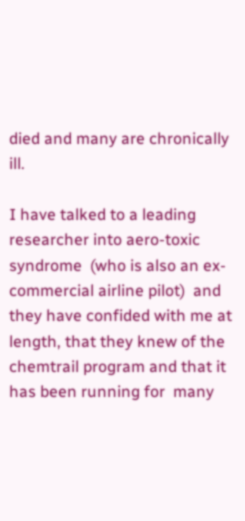died and many are chronically ill.

I have talked to a leading researcher into aero-toxic syndrome  (who is also an ex-commercial airline pilot)  and they have confided with me at length, that they knew of the chemtrail program and that it has been running for  many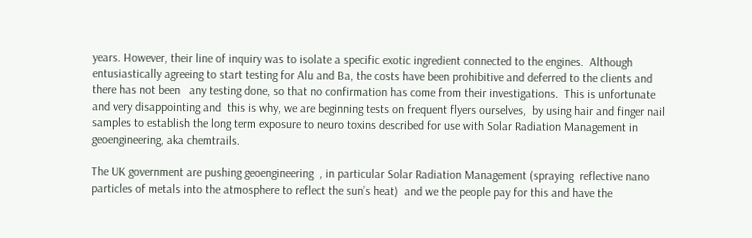years. However, their line of inquiry was to isolate a specific exotic ingredient connected to the engines.  Although entusiastically agreeing to start testing for Alu and Ba, the costs have been prohibitive and deferred to the clients and there has not been   any testing done, so that no confirmation has come from their investigations.  This is unfortunate and very disappointing and  this is why, we are beginning tests on frequent flyers ourselves,  by using hair and finger nail samples to establish the long term exposure to neuro toxins described for use with Solar Radiation Management in geoengineering, aka chemtrails.

The UK government are pushing geoengineering  , in particular Solar Radiation Management (spraying  reflective nano particles of metals into the atmosphere to reflect the sun’s heat)  and we the people pay for this and have the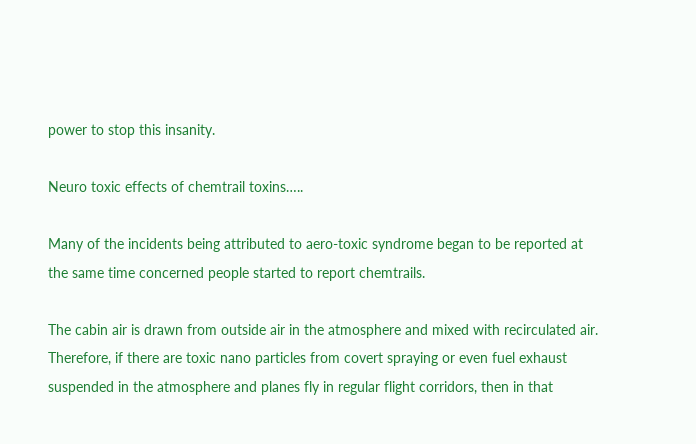power to stop this insanity.

Neuro toxic effects of chemtrail toxins…..

Many of the incidents being attributed to aero-toxic syndrome began to be reported at the same time concerned people started to report chemtrails.

The cabin air is drawn from outside air in the atmosphere and mixed with recirculated air. Therefore, if there are toxic nano particles from covert spraying or even fuel exhaust suspended in the atmosphere and planes fly in regular flight corridors, then in that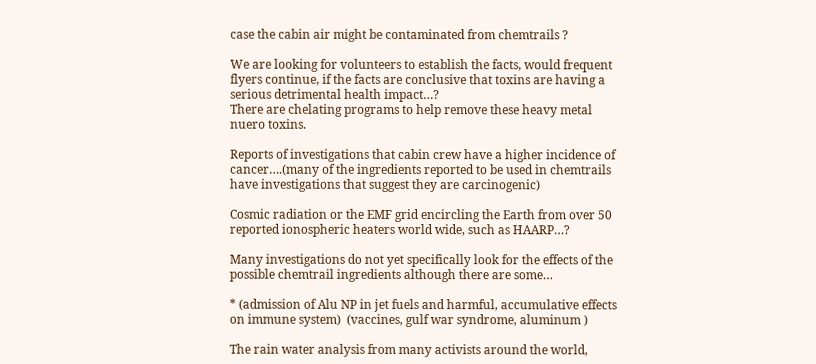case the cabin air might be contaminated from chemtrails ?

We are looking for volunteers to establish the facts, would frequent flyers continue, if the facts are conclusive that toxins are having a serious detrimental health impact…?
There are chelating programs to help remove these heavy metal nuero toxins.

Reports of investigations that cabin crew have a higher incidence of cancer….(many of the ingredients reported to be used in chemtrails have investigations that suggest they are carcinogenic)

Cosmic radiation or the EMF grid encircling the Earth from over 50 reported ionospheric heaters world wide, such as HAARP…?

Many investigations do not yet specifically look for the effects of the possible chemtrail ingredients although there are some…

* (admission of Alu NP in jet fuels and harmful, accumulative effects on immune system)  (vaccines, gulf war syndrome, aluminum )

The rain water analysis from many activists around the world,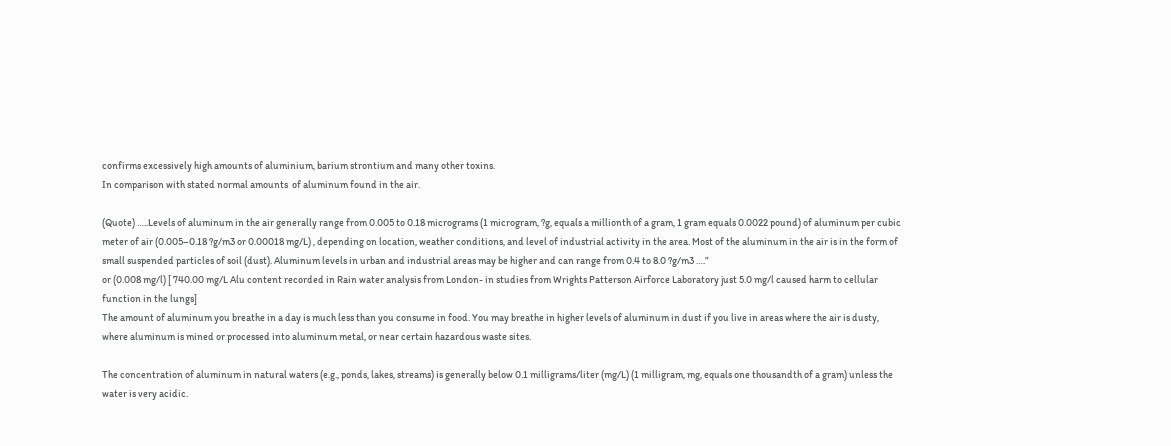confirms excessively high amounts of aluminium, barium strontium and many other toxins.
In comparison with stated normal amounts  of aluminum found in the air.

(Quote) …..Levels of aluminum in the air generally range from 0.005 to 0.18 micrograms (1 microgram, ?g, equals a millionth of a gram, 1 gram equals 0.0022 pound) of aluminum per cubic meter of air (0.005–0.18 ?g/m3 or 0.00018 mg/L) , depending on location, weather conditions, and level of industrial activity in the area. Most of the aluminum in the air is in the form of small suspended particles of soil (dust). Aluminum levels in urban and industrial areas may be higher and can range from 0.4 to 8.0 ?g/m3 ….”
or (0.008 mg/l) [ 740.00 mg/L Alu content recorded in Rain water analysis from London- in studies from Wrights Patterson Airforce Laboratory just 5.0 mg/l caused harm to cellular function in the lungs]
The amount of aluminum you breathe in a day is much less than you consume in food. You may breathe in higher levels of aluminum in dust if you live in areas where the air is dusty, where aluminum is mined or processed into aluminum metal, or near certain hazardous waste sites.

The concentration of aluminum in natural waters (e.g., ponds, lakes, streams) is generally below 0.1 milligrams/liter (mg/L) (1 milligram, mg, equals one thousandth of a gram) unless the water is very acidic.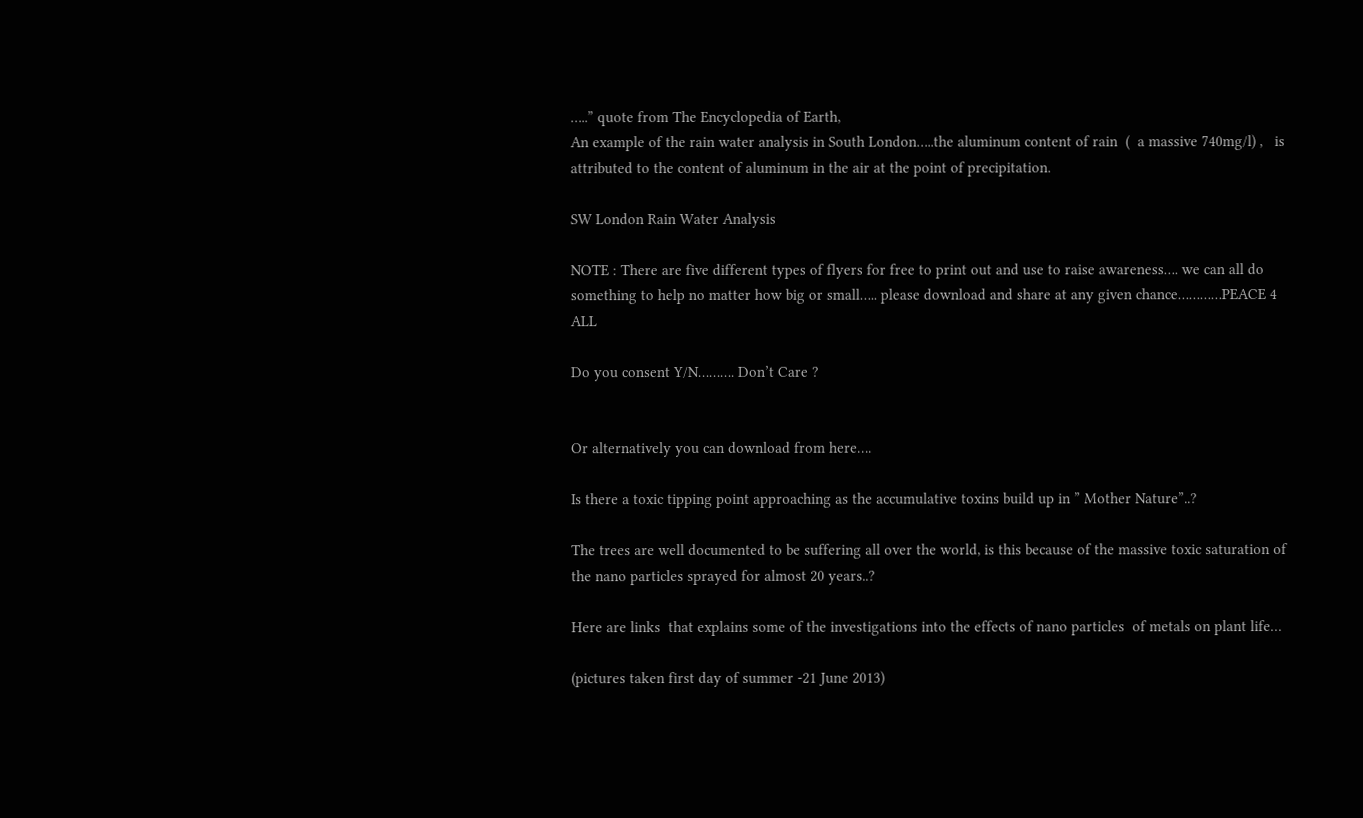…..” quote from The Encyclopedia of Earth,
An example of the rain water analysis in South London…..the aluminum content of rain  (  a massive 740mg/l) ,   is attributed to the content of aluminum in the air at the point of precipitation.

SW London Rain Water Analysis

NOTE : There are five different types of flyers for free to print out and use to raise awareness…. we can all do something to help no matter how big or small….. please download and share at any given chance…………PEACE 4 ALL

Do you consent Y/N………. Don’t Care ?


Or alternatively you can download from here….

Is there a toxic tipping point approaching as the accumulative toxins build up in ” Mother Nature”..?

The trees are well documented to be suffering all over the world, is this because of the massive toxic saturation of the nano particles sprayed for almost 20 years..?

Here are links  that explains some of the investigations into the effects of nano particles  of metals on plant life…

(pictures taken first day of summer -21 June 2013)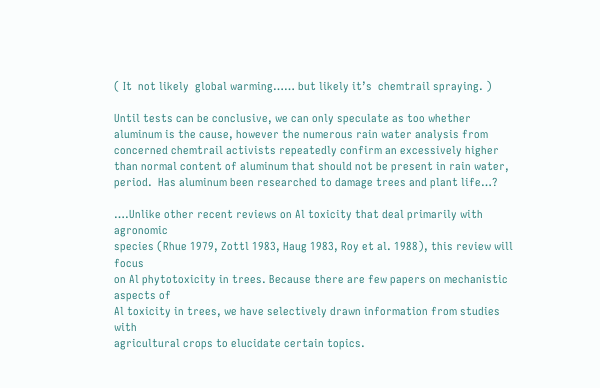( It  not likely  global warming…… but likely it’s  chemtrail spraying. )

Until tests can be conclusive, we can only speculate as too whether  aluminum is the cause, however the numerous rain water analysis from concerned chemtrail activists repeatedly confirm an excessively higher than normal content of aluminum that should not be present in rain water,  period.  Has aluminum been researched to damage trees and plant life…?

….Unlike other recent reviews on Al toxicity that deal primarily with agronomic
species (Rhue 1979, Zottl 1983, Haug 1983, Roy et al. 1988), this review will focus
on Al phytotoxicity in trees. Because there are few papers on mechanistic aspects of
Al toxicity in trees, we have selectively drawn information from studies with
agricultural crops to elucidate certain topics.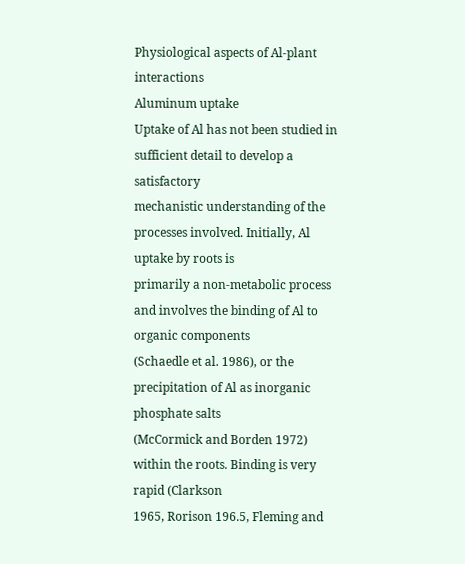Physiological aspects of Al-plant interactions
Aluminum uptake
Uptake of Al has not been studied in sufficient detail to develop a satisfactory
mechanistic understanding of the processes involved. Initially, Al uptake by roots is
primarily a non-metabolic process and involves the binding of Al to organic components
(Schaedle et al. 1986), or the precipitation of Al as inorganic phosphate salts
(McCormick and Borden 1972) within the roots. Binding is very rapid (Clarkson
1965, Rorison 196.5, Fleming and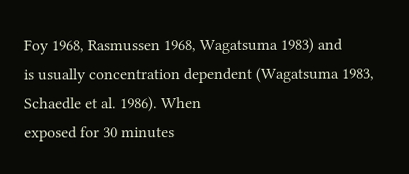Foy 1968, Rasmussen 1968, Wagatsuma 1983) and
is usually concentration dependent (Wagatsuma 1983, Schaedle et al. 1986). When
exposed for 30 minutes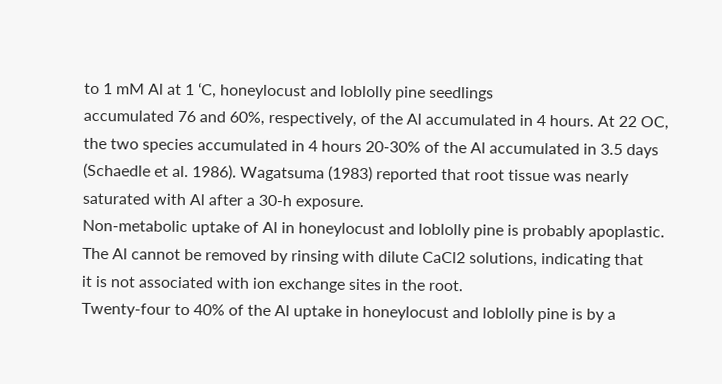to 1 mM Al at 1 ‘C, honeylocust and loblolly pine seedlings
accumulated 76 and 60%, respectively, of the Al accumulated in 4 hours. At 22 OC,
the two species accumulated in 4 hours 20-30% of the Al accumulated in 3.5 days
(Schaedle et al. 1986). Wagatsuma (1983) reported that root tissue was nearly
saturated with Al after a 30-h exposure.
Non-metabolic uptake of Al in honeylocust and loblolly pine is probably apoplastic.
The Al cannot be removed by rinsing with dilute CaCl2 solutions, indicating that
it is not associated with ion exchange sites in the root.
Twenty-four to 40% of the Al uptake in honeylocust and loblolly pine is by a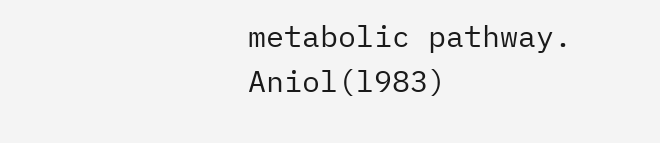metabolic pathway. Aniol(l983)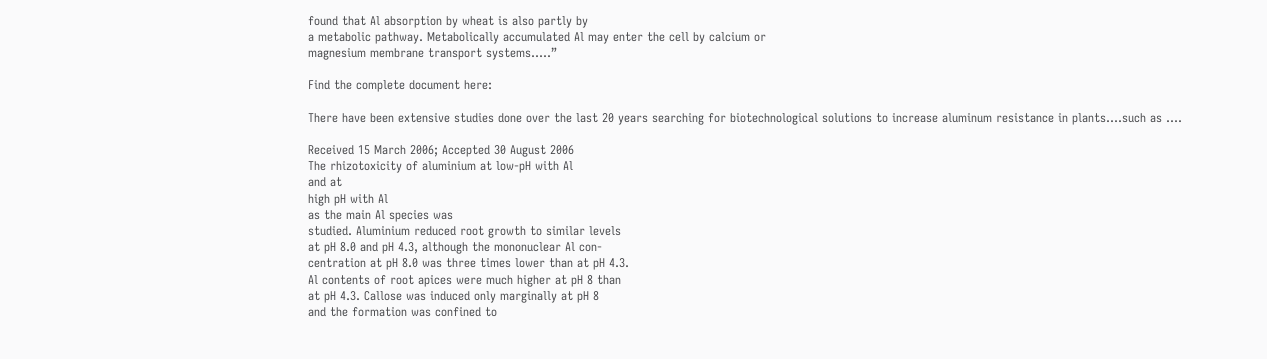found that Al absorption by wheat is also partly by
a metabolic pathway. Metabolically accumulated Al may enter the cell by calcium or
magnesium membrane transport systems…..”

Find the complete document here:

There have been extensive studies done over the last 20 years searching for biotechnological solutions to increase aluminum resistance in plants….such as ….

Received 15 March 2006; Accepted 30 August 2006
The rhizotoxicity of aluminium at low-pH with Al
and at
high pH with Al
as the main Al species was
studied. Aluminium reduced root growth to similar levels
at pH 8.0 and pH 4.3, although the mononuclear Al con-
centration at pH 8.0 was three times lower than at pH 4.3.
Al contents of root apices were much higher at pH 8 than
at pH 4.3. Callose was induced only marginally at pH 8
and the formation was confined to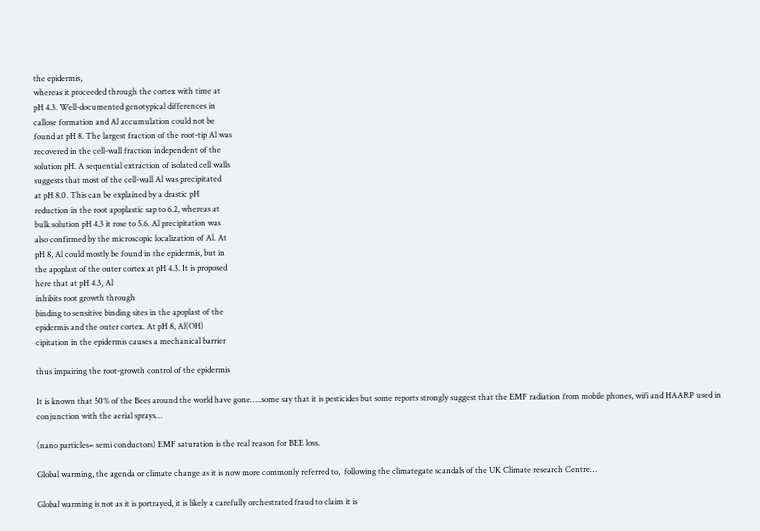the epidermis,
whereas it proceeded through the cortex with time at
pH 4.3. Well-documented genotypical differences in
callose formation and Al accumulation could not be
found at pH 8. The largest fraction of the root-tip Al was
recovered in the cell-wall fraction independent of the
solution pH. A sequential extraction of isolated cell walls
suggests that most of the cell-wall Al was precipitated
at pH 8.0. This can be explained by a drastic pH
reduction in the root apoplastic sap to 6.2, whereas at
bulk solution pH 4.3 it rose to 5.6. Al precipitation was
also confirmed by the microscopic localization of Al. At
pH 8, Al could mostly be found in the epidermis, but in
the apoplast of the outer cortex at pH 4.3. It is proposed
here that at pH 4.3, Al
inhibits root growth through
binding to sensitive binding sites in the apoplast of the
epidermis and the outer cortex. At pH 8, Al(OH)
cipitation in the epidermis causes a mechanical barrier

thus impairing the root-growth control of the epidermis

It is known that 50% of the Bees around the world have gone…..some say that it is pesticides but some reports strongly suggest that the EMF radiation from mobile phones, wifi and HAARP used in conjunction with the aerial sprays…

(nano particles= semi conductors) EMF saturation is the real reason for BEE loss.

Global warming, the agenda or climate change as it is now more commonly referred to,  following the climategate scandals of the UK Climate research Centre…

Global warming is not as it is portrayed, it is likely a carefully orchestrated fraud to claim it is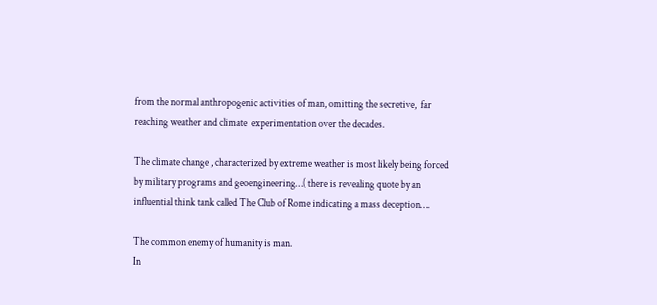from the normal anthropogenic activities of man, omitting the secretive,  far reaching weather and climate  experimentation over the decades.

The climate change , characterized by extreme weather is most likely being forced by military programs and geoengineering…( there is revealing quote by an influential think tank called The Club of Rome indicating a mass deception….

The common enemy of humanity is man.
In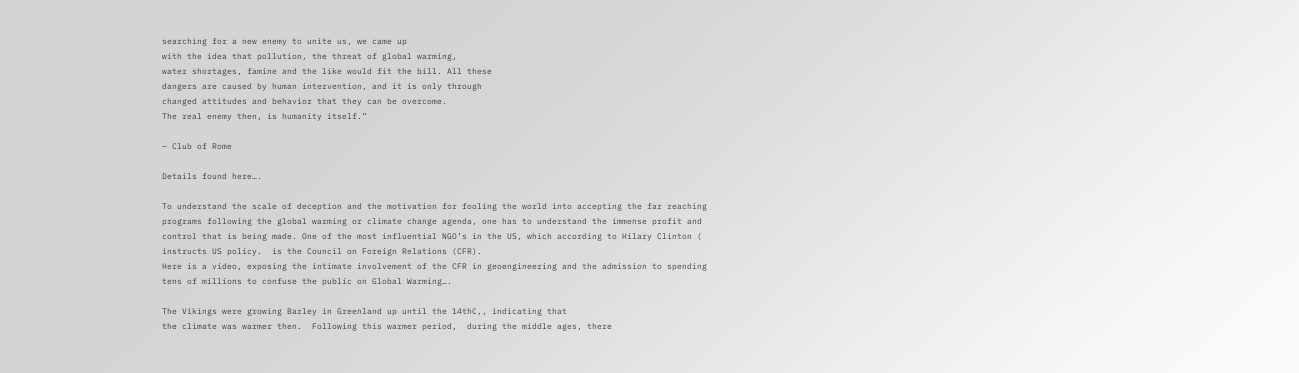searching for a new enemy to unite us, we came up
with the idea that pollution, the threat of global warming,
water shortages, famine and the like would fit the bill. All these
dangers are caused by human intervention, and it is only through
changed attitudes and behavior that they can be overcome.
The real enemy then, is humanity itself.”

– Club of Rome

Details found here….

To understand the scale of deception and the motivation for fooling the world into accepting the far reaching programs following the global warming or climate change agenda, one has to understand the immense profit and control that is being made. One of the most influential NGO’s in the US, which according to Hilary Clinton ( instructs US policy.  is the Council on Foreign Relations (CFR).
Here is a video, exposing the intimate involvement of the CFR in geoengineering and the admission to spending tens of millions to confuse the public on Global Warming….

The Vikings were growing Barley in Greenland up until the 14thC,, indicating that
the climate was warmer then.  Following this warmer period,  during the middle ages, there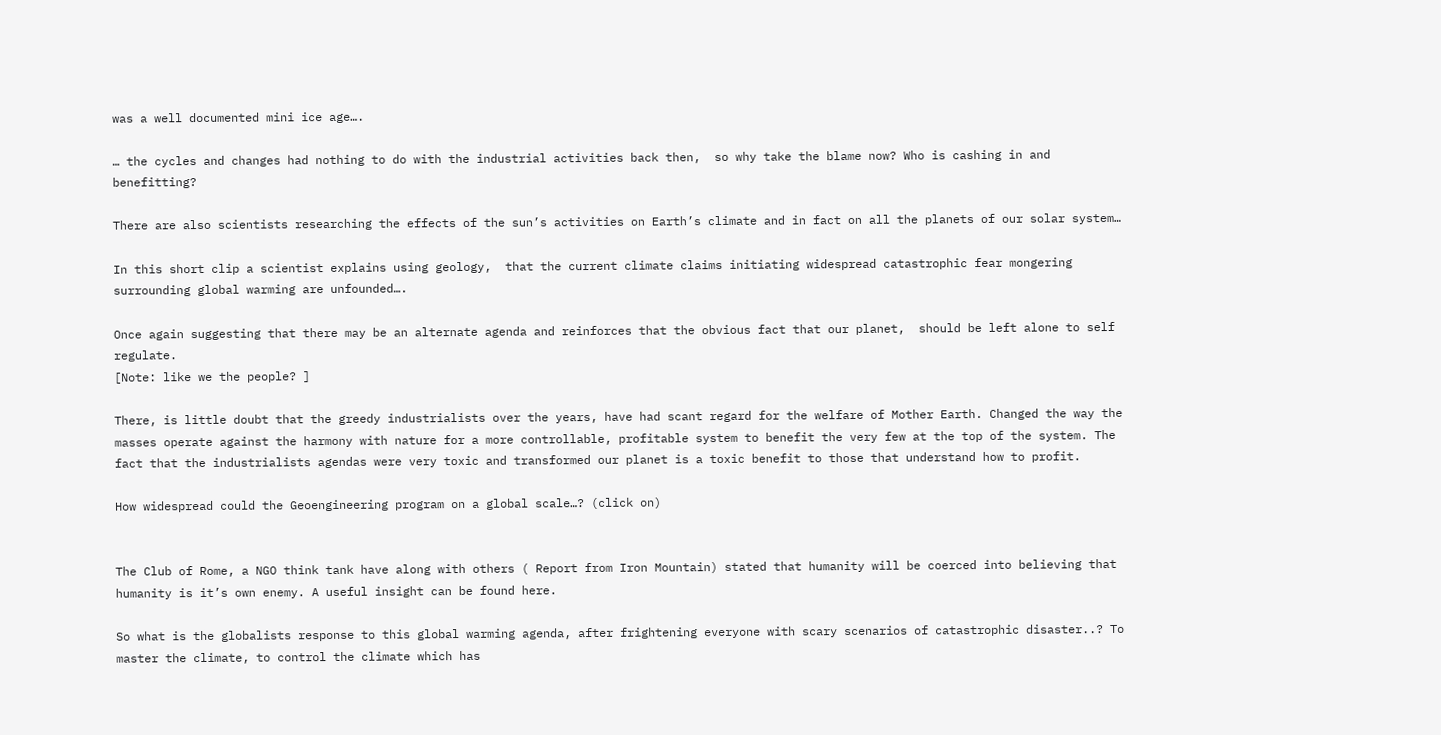was a well documented mini ice age….

… the cycles and changes had nothing to do with the industrial activities back then,  so why take the blame now? Who is cashing in and benefitting?

There are also scientists researching the effects of the sun’s activities on Earth’s climate and in fact on all the planets of our solar system…

In this short clip a scientist explains using geology,  that the current climate claims initiating widespread catastrophic fear mongering surrounding global warming are unfounded….

Once again suggesting that there may be an alternate agenda and reinforces that the obvious fact that our planet,  should be left alone to self regulate.
[Note: like we the people? ]

There, is little doubt that the greedy industrialists over the years, have had scant regard for the welfare of Mother Earth. Changed the way the masses operate against the harmony with nature for a more controllable, profitable system to benefit the very few at the top of the system. The fact that the industrialists agendas were very toxic and transformed our planet is a toxic benefit to those that understand how to profit.

How widespread could the Geoengineering program on a global scale…? (click on)


The Club of Rome, a NGO think tank have along with others ( Report from Iron Mountain) stated that humanity will be coerced into believing that humanity is it’s own enemy. A useful insight can be found here.

So what is the globalists response to this global warming agenda, after frightening everyone with scary scenarios of catastrophic disaster..? To master the climate, to control the climate which has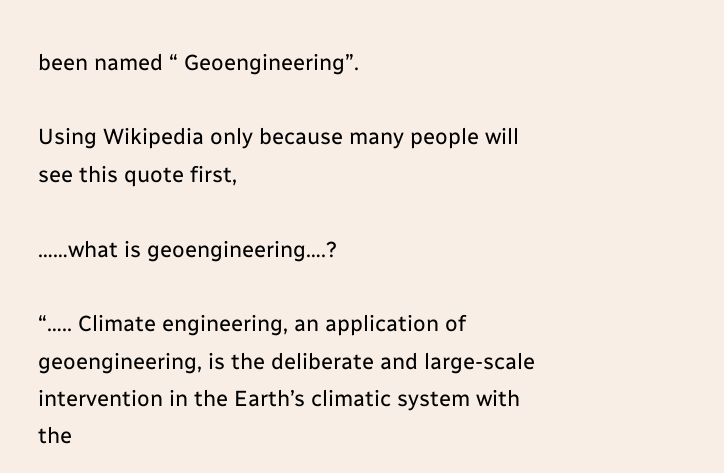been named “ Geoengineering”.

Using Wikipedia only because many people will see this quote first,

……what is geoengineering….?

“….. Climate engineering, an application of geoengineering, is the deliberate and large-scale intervention in the Earth’s climatic system with the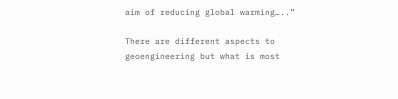aim of reducing global warming…..”

There are different aspects to geoengineering but what is most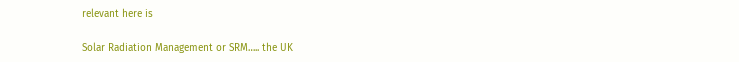relevant here is

Solar Radiation Management or SRM….. the UK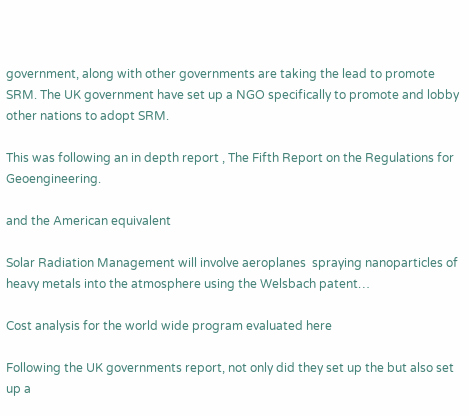government, along with other governments are taking the lead to promote SRM. The UK government have set up a NGO specifically to promote and lobby other nations to adopt SRM.

This was following an in depth report , The Fifth Report on the Regulations for Geoengineering.

and the American equivalent

Solar Radiation Management will involve aeroplanes  spraying nanoparticles of heavy metals into the atmosphere using the Welsbach patent…

Cost analysis for the world wide program evaluated here

Following the UK governments report, not only did they set up the but also set up a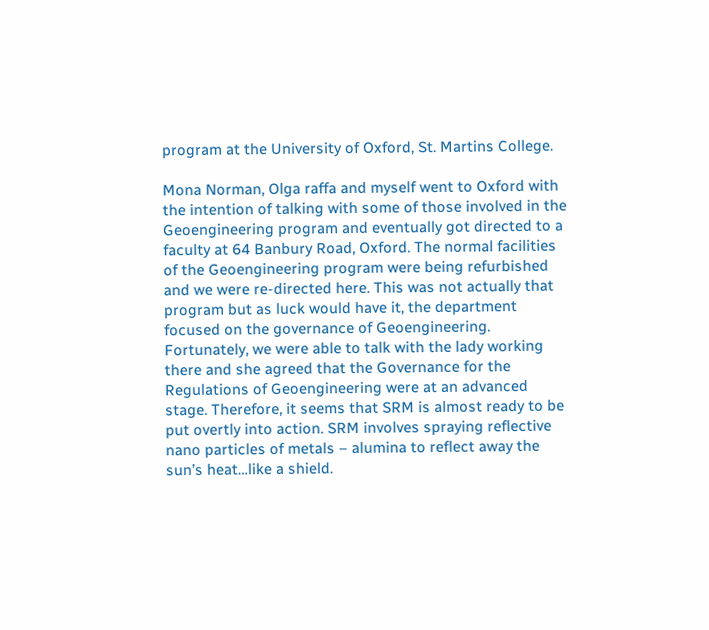program at the University of Oxford, St. Martins College.

Mona Norman, Olga raffa and myself went to Oxford with the intention of talking with some of those involved in the Geoengineering program and eventually got directed to a faculty at 64 Banbury Road, Oxford. The normal facilities of the Geoengineering program were being refurbished and we were re-directed here. This was not actually that program but as luck would have it, the department focused on the governance of Geoengineering. Fortunately, we were able to talk with the lady working there and she agreed that the Governance for the Regulations of Geoengineering were at an advanced stage. Therefore, it seems that SRM is almost ready to be put overtly into action. SRM involves spraying reflective nano particles of metals – alumina to reflect away the sun’s heat…like a shield.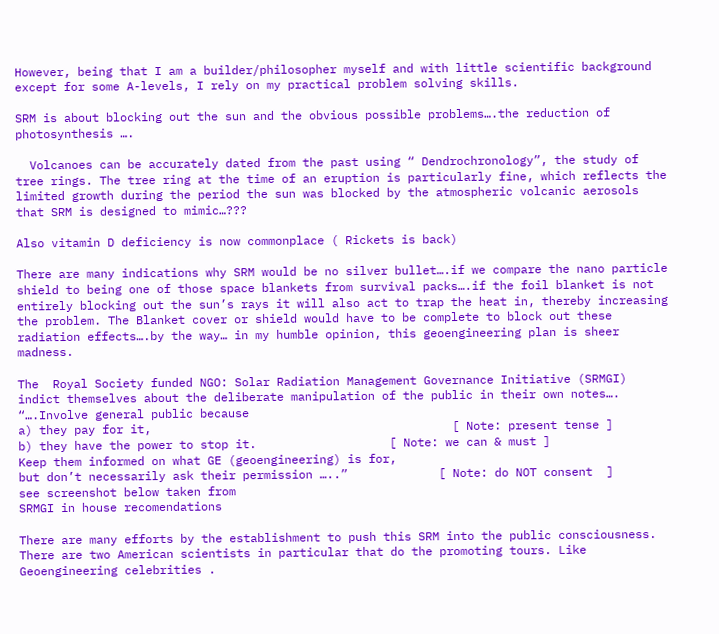However, being that I am a builder/philosopher myself and with little scientific background except for some A-levels, I rely on my practical problem solving skills.

SRM is about blocking out the sun and the obvious possible problems….the reduction of photosynthesis ….

  Volcanoes can be accurately dated from the past using “ Dendrochronology”, the study of tree rings. The tree ring at the time of an eruption is particularly fine, which reflects the limited growth during the period the sun was blocked by the atmospheric volcanic aerosols that SRM is designed to mimic…???

Also vitamin D deficiency is now commonplace ( Rickets is back)

There are many indications why SRM would be no silver bullet….if we compare the nano particle shield to being one of those space blankets from survival packs….if the foil blanket is not entirely blocking out the sun’s rays it will also act to trap the heat in, thereby increasing the problem. The Blanket cover or shield would have to be complete to block out these radiation effects….by the way… in my humble opinion, this geoengineering plan is sheer madness.

The  Royal Society funded NGO: Solar Radiation Management Governance Initiative (SRMGI) indict themselves about the deliberate manipulation of the public in their own notes….
“….Involve general public because
a) they pay for it,                                           [ Note: present tense ]
b) they have the power to stop it.                   [ Note: we can & must ]
Keep them informed on what GE (geoengineering) is for,
but don’t necessarily ask their permission …..”             [ Note: do NOT consent  ]
see screenshot below taken from
SRMGI in house recomendations

There are many efforts by the establishment to push this SRM into the public consciousness. There are two American scientists in particular that do the promoting tours. Like Geoengineering celebrities .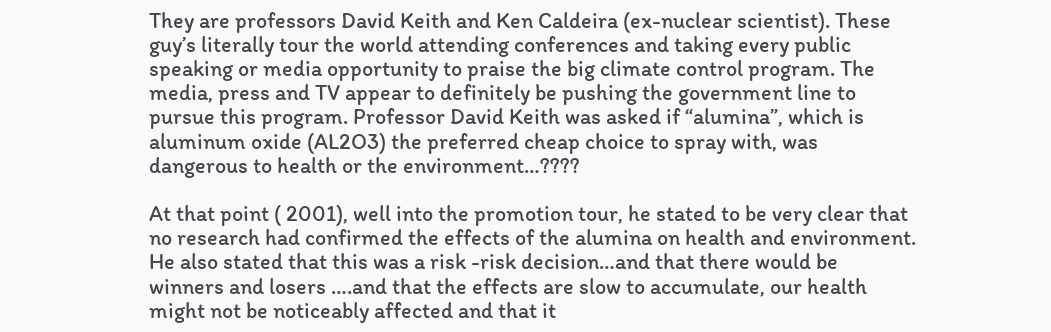They are professors David Keith and Ken Caldeira (ex-nuclear scientist). These guy’s literally tour the world attending conferences and taking every public speaking or media opportunity to praise the big climate control program. The media, press and TV appear to definitely be pushing the government line to pursue this program. Professor David Keith was asked if “alumina”, which is aluminum oxide (AL2O3) the preferred cheap choice to spray with, was dangerous to health or the environment…????

At that point ( 2001), well into the promotion tour, he stated to be very clear that no research had confirmed the effects of the alumina on health and environment. He also stated that this was a risk -risk decision…and that there would be winners and losers ….and that the effects are slow to accumulate, our health might not be noticeably affected and that it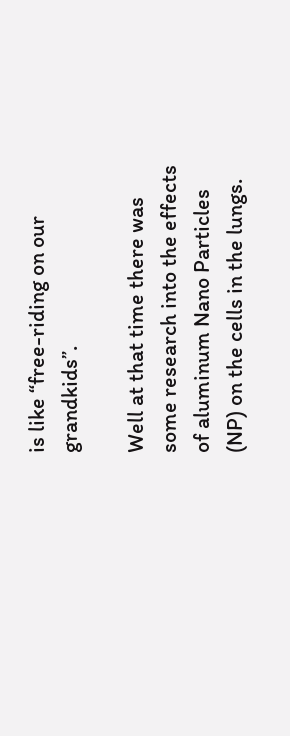is like “free-riding on our grandkids”.

Well at that time there was some research into the effects of aluminum Nano Particles (NP) on the cells in the lungs.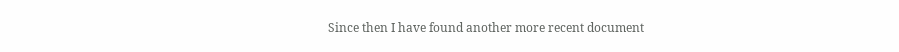Since then I have found another more recent document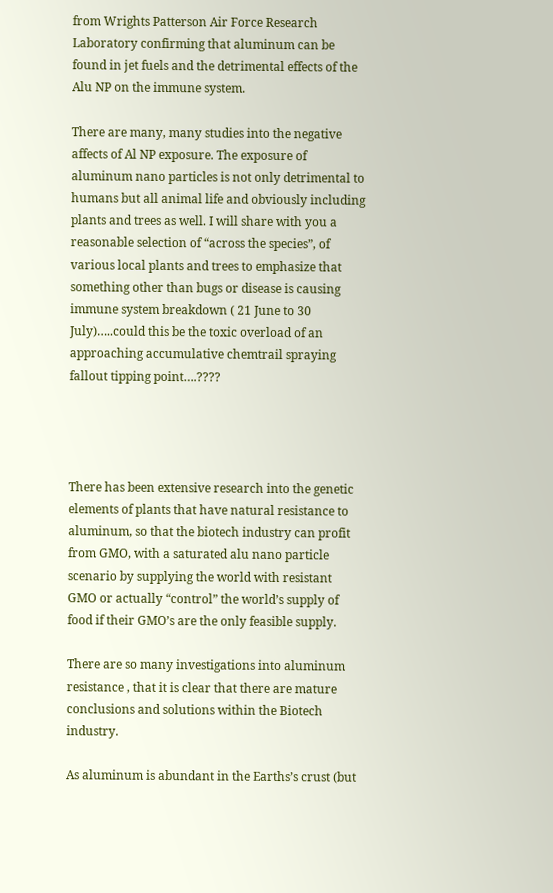from Wrights Patterson Air Force Research Laboratory confirming that aluminum can be found in jet fuels and the detrimental effects of the Alu NP on the immune system.

There are many, many studies into the negative affects of Al NP exposure. The exposure of aluminum nano particles is not only detrimental to humans but all animal life and obviously including plants and trees as well. I will share with you a reasonable selection of “across the species”, of various local plants and trees to emphasize that something other than bugs or disease is causing immune system breakdown ( 21 June to 30 July)…..could this be the toxic overload of an approaching accumulative chemtrail spraying fallout tipping point….????




There has been extensive research into the genetic elements of plants that have natural resistance to aluminum, so that the biotech industry can profit from GMO, with a saturated alu nano particle scenario by supplying the world with resistant GMO or actually “control” the world’s supply of food if their GMO’s are the only feasible supply.

There are so many investigations into aluminum resistance , that it is clear that there are mature conclusions and solutions within the Biotech industry.

As aluminum is abundant in the Earths’s crust (but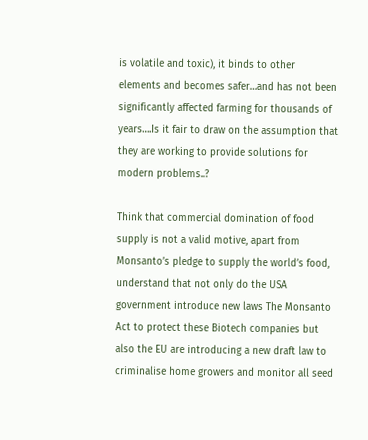is volatile and toxic), it binds to other elements and becomes safer…and has not been significantly affected farming for thousands of years….Is it fair to draw on the assumption that they are working to provide solutions for modern problems..?

Think that commercial domination of food  supply is not a valid motive, apart from Monsanto’s pledge to supply the world’s food, understand that not only do the USA government introduce new laws The Monsanto Act to protect these Biotech companies but also the EU are introducing a new draft law to criminalise home growers and monitor all seed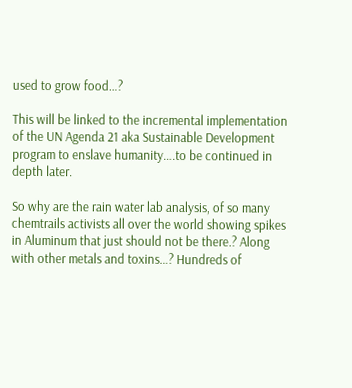used to grow food…?

This will be linked to the incremental implementation of the UN Agenda 21 aka Sustainable Development program to enslave humanity….to be continued in depth later.

So why are the rain water lab analysis, of so many chemtrails activists all over the world showing spikes in Aluminum that just should not be there.? Along with other metals and toxins…? Hundreds of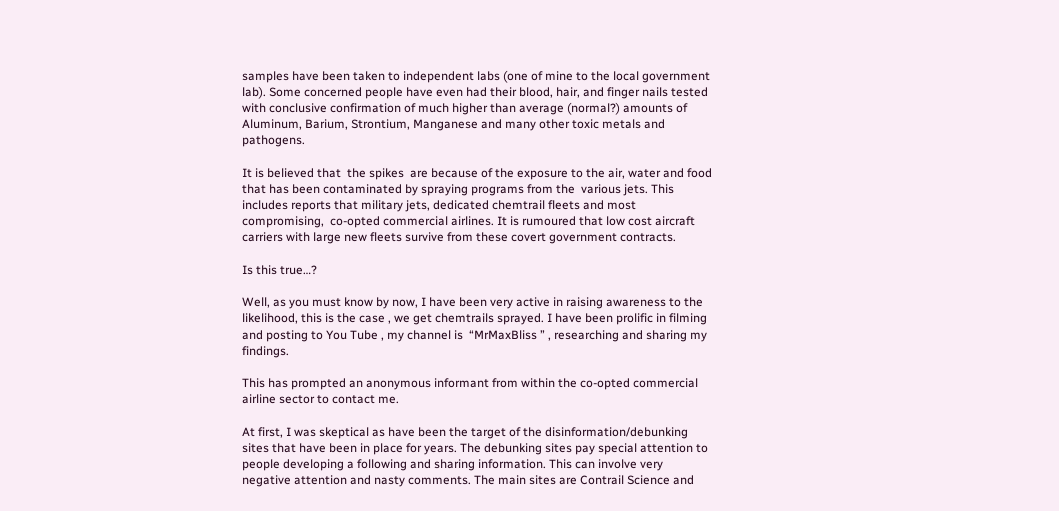samples have been taken to independent labs (one of mine to the local government lab). Some concerned people have even had their blood, hair, and finger nails tested with conclusive confirmation of much higher than average (normal?) amounts of Aluminum, Barium, Strontium, Manganese and many other toxic metals and pathogens.

It is believed that  the spikes  are because of the exposure to the air, water and food that has been contaminated by spraying programs from the  various jets. This includes reports that military jets, dedicated chemtrail fleets and most compromising,  co-opted commercial airlines. It is rumoured that low cost aircraft carriers with large new fleets survive from these covert government contracts.

Is this true…?

Well, as you must know by now, I have been very active in raising awareness to the likelihood, this is the case , we get chemtrails sprayed. I have been prolific in filming and posting to You Tube , my channel is  “MrMaxBliss ” , researching and sharing my findings.

This has prompted an anonymous informant from within the co-opted commercial airline sector to contact me.

At first, I was skeptical as have been the target of the disinformation/debunking sites that have been in place for years. The debunking sites pay special attention to people developing a following and sharing information. This can involve very negative attention and nasty comments. The main sites are Contrail Science and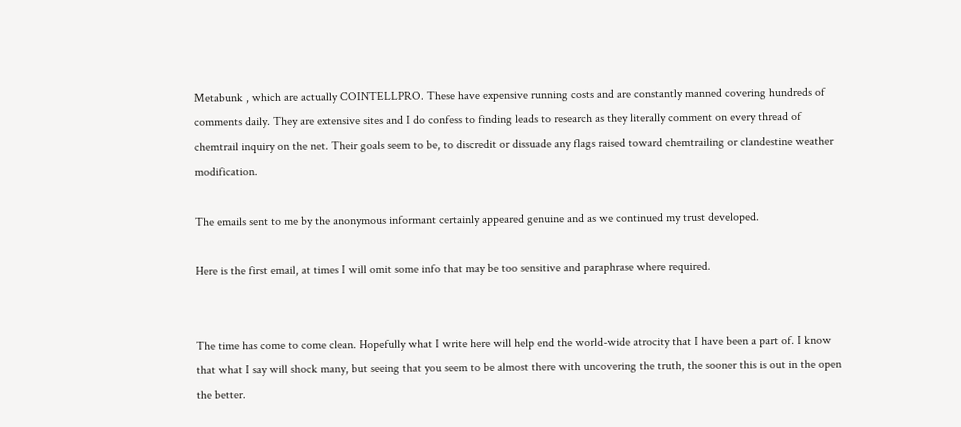Metabunk , which are actually COINTELLPRO. These have expensive running costs and are constantly manned covering hundreds of comments daily. They are extensive sites and I do confess to finding leads to research as they literally comment on every thread of chemtrail inquiry on the net. Their goals seem to be, to discredit or dissuade any flags raised toward chemtrailing or clandestine weather modification.

The emails sent to me by the anonymous informant certainly appeared genuine and as we continued my trust developed.

Here is the first email, at times I will omit some info that may be too sensitive and paraphrase where required.


The time has come to come clean. Hopefully what I write here will help end the world-wide atrocity that I have been a part of. I know that what I say will shock many, but seeing that you seem to be almost there with uncovering the truth, the sooner this is out in the open the better.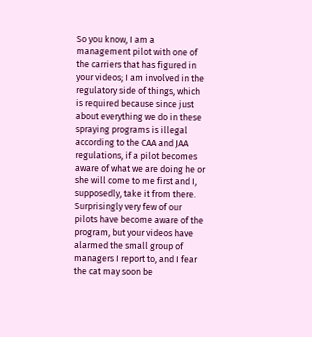So you know, I am a management pilot with one of the carriers that has figured in your videos; I am involved in the regulatory side of things, which is required because since just about everything we do in these spraying programs is illegal according to the CAA and JAA regulations, if a pilot becomes aware of what we are doing he or she will come to me first and I, supposedly, take it from there. Surprisingly very few of our pilots have become aware of the program, but your videos have alarmed the small group of managers I report to, and I fear the cat may soon be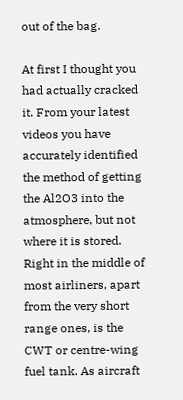out of the bag.

At first I thought you had actually cracked it. From your latest videos you have accurately identified the method of getting the Al2O3 into the atmosphere, but not where it is stored. Right in the middle of most airliners, apart from the very short range ones, is the CWT or centre-wing fuel tank. As aircraft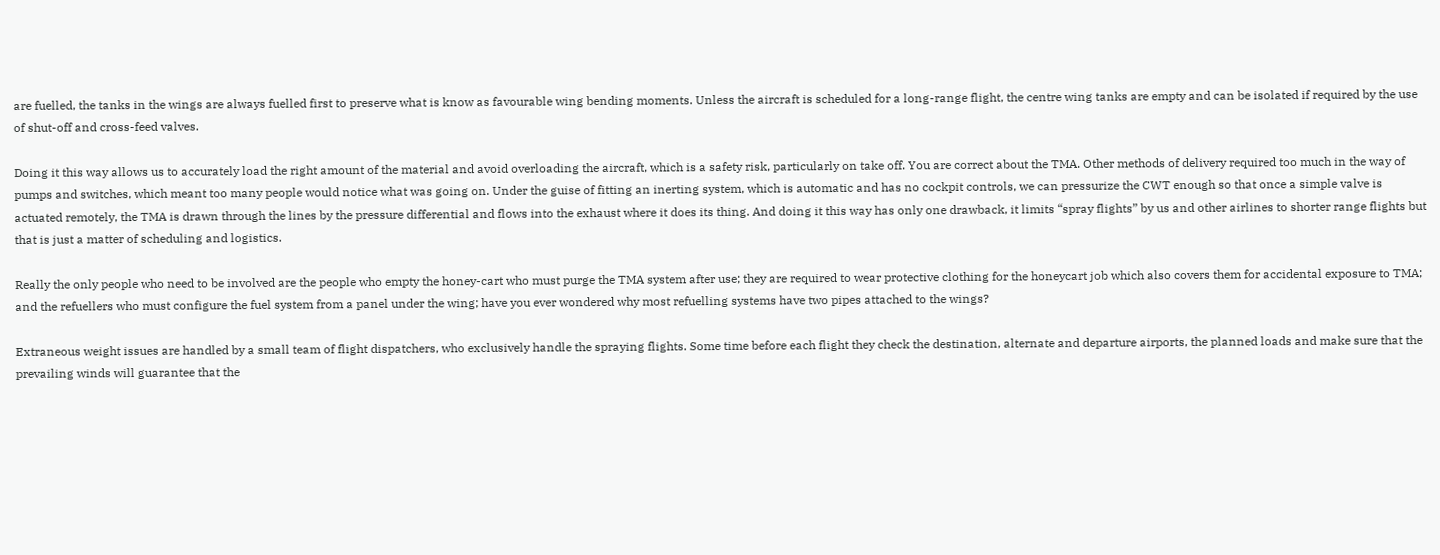are fuelled, the tanks in the wings are always fuelled first to preserve what is know as favourable wing bending moments. Unless the aircraft is scheduled for a long-range flight, the centre wing tanks are empty and can be isolated if required by the use of shut-off and cross-feed valves.

Doing it this way allows us to accurately load the right amount of the material and avoid overloading the aircraft, which is a safety risk, particularly on take off. You are correct about the TMA. Other methods of delivery required too much in the way of pumps and switches, which meant too many people would notice what was going on. Under the guise of fitting an inerting system, which is automatic and has no cockpit controls, we can pressurize the CWT enough so that once a simple valve is actuated remotely, the TMA is drawn through the lines by the pressure differential and flows into the exhaust where it does its thing. And doing it this way has only one drawback, it limits “spray flights” by us and other airlines to shorter range flights but that is just a matter of scheduling and logistics.

Really the only people who need to be involved are the people who empty the honey-cart who must purge the TMA system after use; they are required to wear protective clothing for the honeycart job which also covers them for accidental exposure to TMA; and the refuellers who must configure the fuel system from a panel under the wing; have you ever wondered why most refuelling systems have two pipes attached to the wings?

Extraneous weight issues are handled by a small team of flight dispatchers, who exclusively handle the spraying flights. Some time before each flight they check the destination, alternate and departure airports, the planned loads and make sure that the prevailing winds will guarantee that the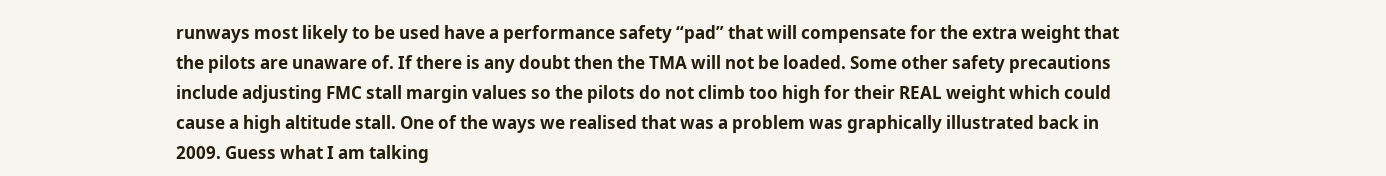runways most likely to be used have a performance safety “pad” that will compensate for the extra weight that the pilots are unaware of. If there is any doubt then the TMA will not be loaded. Some other safety precautions include adjusting FMC stall margin values so the pilots do not climb too high for their REAL weight which could cause a high altitude stall. One of the ways we realised that was a problem was graphically illustrated back in 2009. Guess what I am talking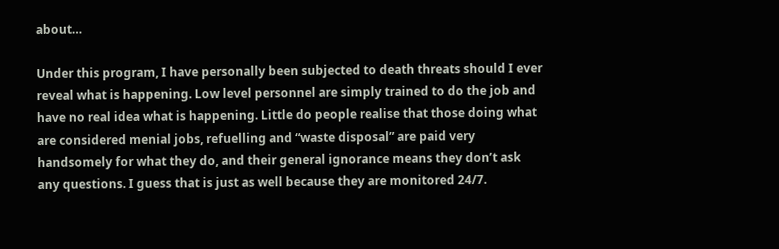about…

Under this program, I have personally been subjected to death threats should I ever reveal what is happening. Low level personnel are simply trained to do the job and have no real idea what is happening. Little do people realise that those doing what are considered menial jobs, refuelling and “waste disposal” are paid very handsomely for what they do, and their general ignorance means they don’t ask any questions. I guess that is just as well because they are monitored 24/7.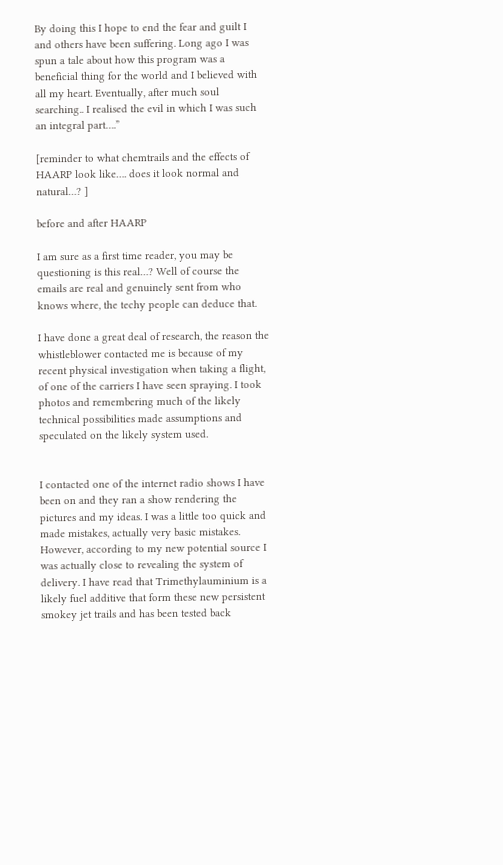By doing this I hope to end the fear and guilt I and others have been suffering. Long ago I was spun a tale about how this program was a beneficial thing for the world and I believed with all my heart. Eventually, after much soul searching.. I realised the evil in which I was such an integral part….”

[reminder to what chemtrails and the effects of HAARP look like…. does it look normal and natural…? ]

before and after HAARP

I am sure as a first time reader, you may be questioning is this real…? Well of course the emails are real and genuinely sent from who knows where, the techy people can deduce that.

I have done a great deal of research, the reason the whistleblower contacted me is because of my recent physical investigation when taking a flight, of one of the carriers I have seen spraying. I took photos and remembering much of the likely technical possibilities made assumptions and speculated on the likely system used.


I contacted one of the internet radio shows I have been on and they ran a show rendering the pictures and my ideas. I was a little too quick and made mistakes, actually very basic mistakes. However, according to my new potential source I was actually close to revealing the system of delivery. I have read that Trimethylauminium is a likely fuel additive that form these new persistent smokey jet trails and has been tested back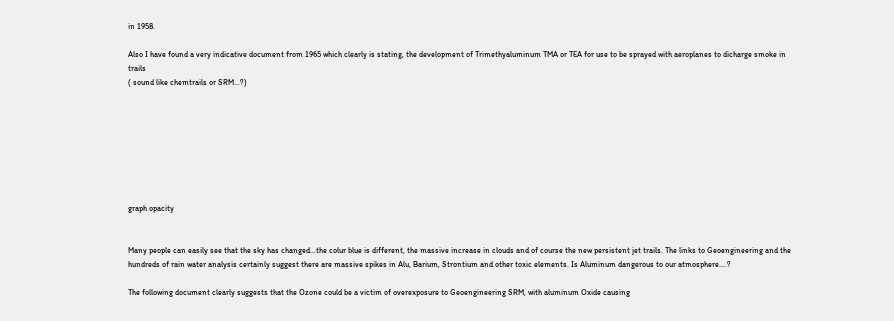in 1958.

Also I have found a very indicative document from 1965 which clearly is stating, the development of Trimethyaluminum TMA or TEA for use to be sprayed with aeroplanes to dicharge smoke in trails
( sound like chemtrails or SRM…?)








graph opacity


Many people can easily see that the sky has changed…the colur blue is different, the massive increase in clouds and of course the new persistent jet trails. The links to Geoengineering and the hundreds of rain water analysis certainly suggest there are massive spikes in Alu, Barium, Strontium and other toxic elements. Is Aluminum dangerous to our atmosphere….?

The following document clearly suggests that the Ozone could be a victim of overexposure to Geoengineering SRM, with aluminum Oxide causing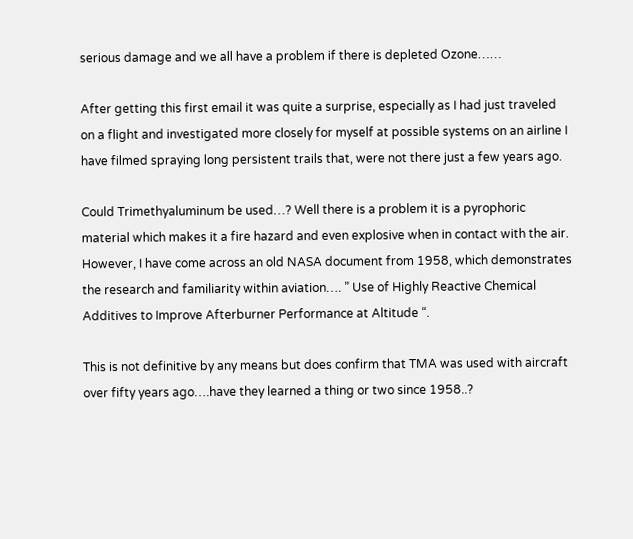serious damage and we all have a problem if there is depleted Ozone……

After getting this first email it was quite a surprise, especially as I had just traveled on a flight and investigated more closely for myself at possible systems on an airline I have filmed spraying long persistent trails that, were not there just a few years ago.

Could Trimethyaluminum be used…? Well there is a problem it is a pyrophoric material which makes it a fire hazard and even explosive when in contact with the air. However, I have come across an old NASA document from 1958, which demonstrates the research and familiarity within aviation…. ” Use of Highly Reactive Chemical Additives to Improve Afterburner Performance at Altitude “.

This is not definitive by any means but does confirm that TMA was used with aircraft over fifty years ago….have they learned a thing or two since 1958..?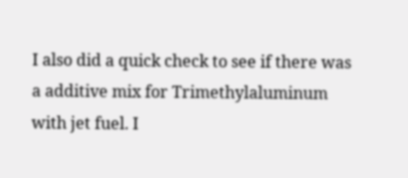I also did a quick check to see if there was a additive mix for Trimethylaluminum with jet fuel. I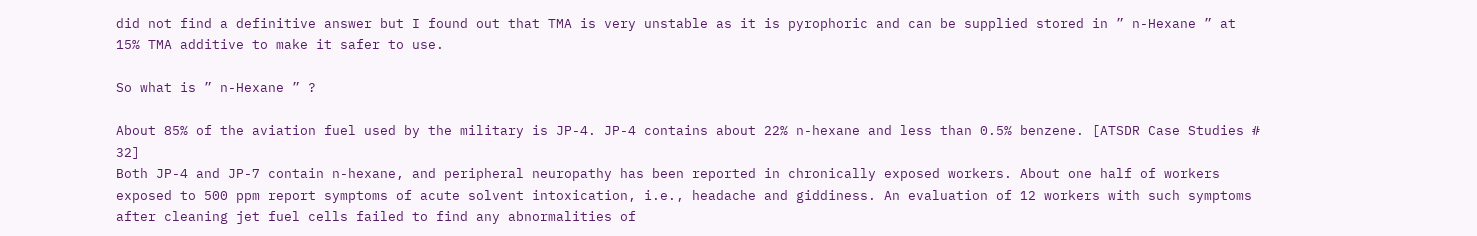did not find a definitive answer but I found out that TMA is very unstable as it is pyrophoric and can be supplied stored in ” n-Hexane ” at 15% TMA additive to make it safer to use.

So what is ” n-Hexane ” ?

About 85% of the aviation fuel used by the military is JP-4. JP-4 contains about 22% n-hexane and less than 0.5% benzene. [ATSDR Case Studies # 32]
Both JP-4 and JP-7 contain n-hexane, and peripheral neuropathy has been reported in chronically exposed workers. About one half of workers exposed to 500 ppm report symptoms of acute solvent intoxication, i.e., headache and giddiness. An evaluation of 12 workers with such symptoms after cleaning jet fuel cells failed to find any abnormalities of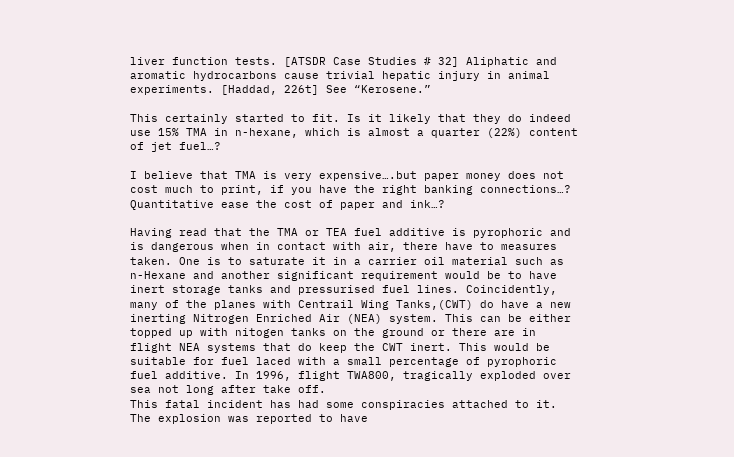liver function tests. [ATSDR Case Studies # 32] Aliphatic and aromatic hydrocarbons cause trivial hepatic injury in animal experiments. [Haddad, 226t] See “Kerosene.”

This certainly started to fit. Is it likely that they do indeed use 15% TMA in n-hexane, which is almost a quarter (22%) content of jet fuel…?

I believe that TMA is very expensive….but paper money does not cost much to print, if you have the right banking connections…? Quantitative ease the cost of paper and ink…?

Having read that the TMA or TEA fuel additive is pyrophoric and is dangerous when in contact with air, there have to measures taken. One is to saturate it in a carrier oil material such as n-Hexane and another significant requirement would be to have inert storage tanks and pressurised fuel lines. Coincidently, many of the planes with Centrail Wing Tanks,(CWT) do have a new inerting Nitrogen Enriched Air (NEA) system. This can be either topped up with nitogen tanks on the ground or there are in flight NEA systems that do keep the CWT inert. This would be suitable for fuel laced with a small percentage of pyrophoric fuel additive. In 1996, flight TWA800, tragically exploded over sea not long after take off.
This fatal incident has had some conspiracies attached to it. The explosion was reported to have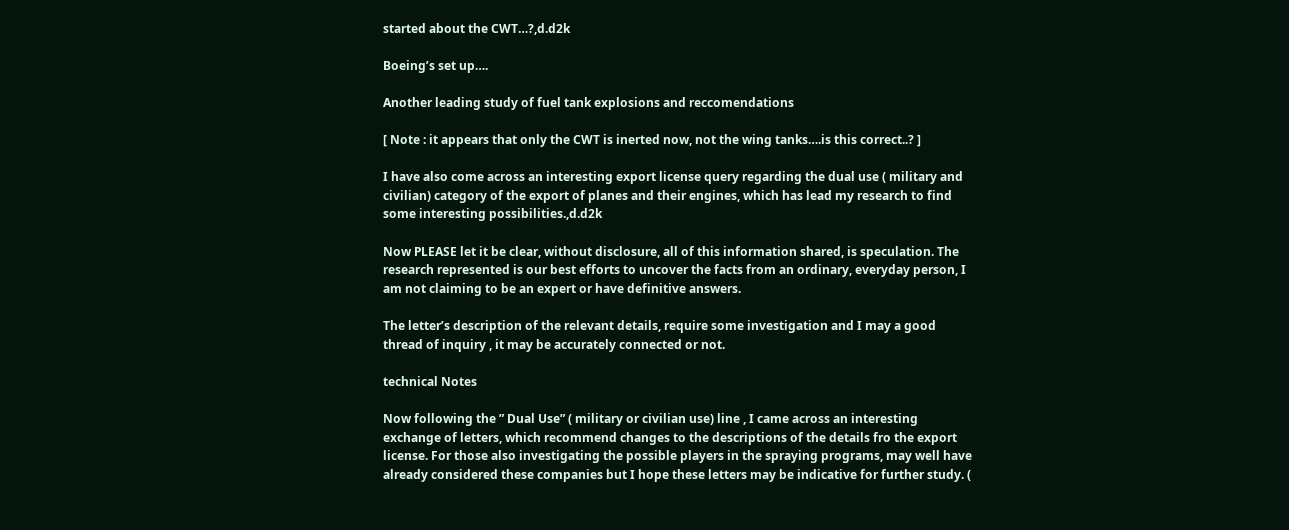started about the CWT…?,d.d2k

Boeing’s set up….

Another leading study of fuel tank explosions and reccomendations

[ Note : it appears that only the CWT is inerted now, not the wing tanks….is this correct..? ]

I have also come across an interesting export license query regarding the dual use ( military and civilian) category of the export of planes and their engines, which has lead my research to find some interesting possibilities.,d.d2k

Now PLEASE let it be clear, without disclosure, all of this information shared, is speculation. The research represented is our best efforts to uncover the facts from an ordinary, everyday person, I am not claiming to be an expert or have definitive answers.

The letter’s description of the relevant details, require some investigation and I may a good thread of inquiry , it may be accurately connected or not.

technical Notes

Now following the ” Dual Use” ( military or civilian use) line , I came across an interesting exchange of letters, which recommend changes to the descriptions of the details fro the export license. For those also investigating the possible players in the spraying programs, may well have already considered these companies but I hope these letters may be indicative for further study. (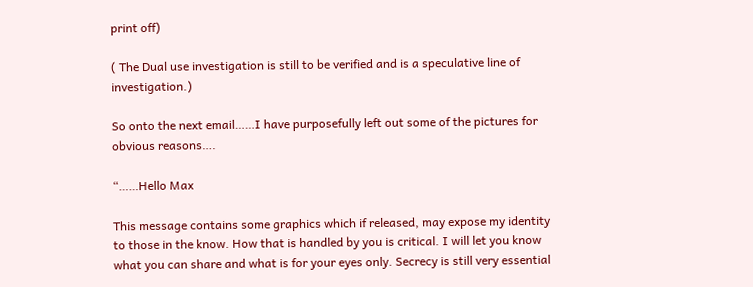print off)

( The Dual use investigation is still to be verified and is a speculative line of investigation.)

So onto the next email……I have purposefully left out some of the pictures for obvious reasons….

“……Hello Max

This message contains some graphics which if released, may expose my identity to those in the know. How that is handled by you is critical. I will let you know what you can share and what is for your eyes only. Secrecy is still very essential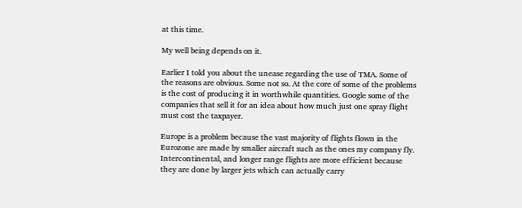at this time.

My well being depends on it.

Earlier I told you about the unease regarding the use of TMA. Some of the reasons are obvious. Some not so. At the core of some of the problems is the cost of producing it in worthwhile quantities. Google some of the companies that sell it for an idea about how much just one spray flight must cost the taxpayer.

Europe is a problem because the vast majority of flights flown in the Eurozone are made by smaller aircraft such as the ones my company fly. Intercontinental, and longer range flights are more efficient because they are done by larger jets which can actually carry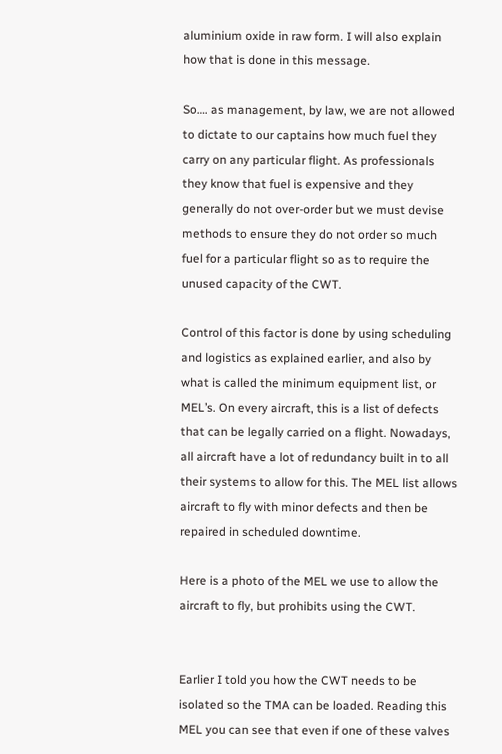aluminium oxide in raw form. I will also explain how that is done in this message.

So…. as management, by law, we are not allowed to dictate to our captains how much fuel they carry on any particular flight. As professionals they know that fuel is expensive and they generally do not over-order but we must devise methods to ensure they do not order so much fuel for a particular flight so as to require the unused capacity of the CWT.

Control of this factor is done by using scheduling and logistics as explained earlier, and also by what is called the minimum equipment list, or MEL’s. On every aircraft, this is a list of defects that can be legally carried on a flight. Nowadays, all aircraft have a lot of redundancy built in to all their systems to allow for this. The MEL list allows aircraft to fly with minor defects and then be repaired in scheduled downtime.

Here is a photo of the MEL we use to allow the aircraft to fly, but prohibits using the CWT.


Earlier I told you how the CWT needs to be isolated so the TMA can be loaded. Reading this MEL you can see that even if one of these valves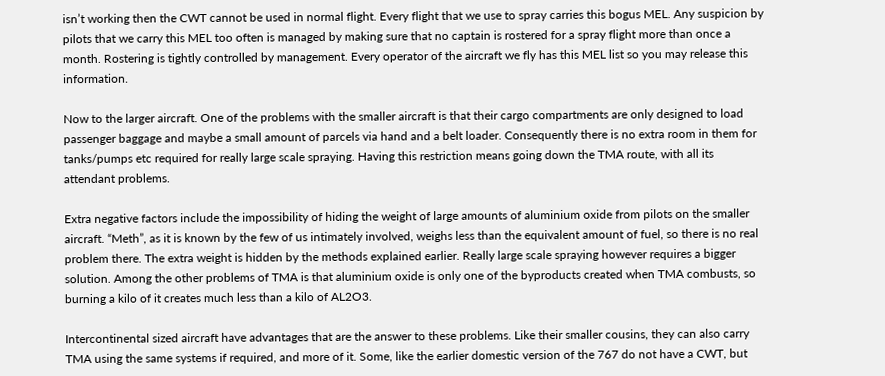isn’t working then the CWT cannot be used in normal flight. Every flight that we use to spray carries this bogus MEL. Any suspicion by pilots that we carry this MEL too often is managed by making sure that no captain is rostered for a spray flight more than once a month. Rostering is tightly controlled by management. Every operator of the aircraft we fly has this MEL list so you may release this information.

Now to the larger aircraft. One of the problems with the smaller aircraft is that their cargo compartments are only designed to load passenger baggage and maybe a small amount of parcels via hand and a belt loader. Consequently there is no extra room in them for tanks/pumps etc required for really large scale spraying. Having this restriction means going down the TMA route, with all its attendant problems.

Extra negative factors include the impossibility of hiding the weight of large amounts of aluminium oxide from pilots on the smaller aircraft. “Meth”, as it is known by the few of us intimately involved, weighs less than the equivalent amount of fuel, so there is no real problem there. The extra weight is hidden by the methods explained earlier. Really large scale spraying however requires a bigger solution. Among the other problems of TMA is that aluminium oxide is only one of the byproducts created when TMA combusts, so burning a kilo of it creates much less than a kilo of AL2O3.

Intercontinental sized aircraft have advantages that are the answer to these problems. Like their smaller cousins, they can also carry TMA using the same systems if required, and more of it. Some, like the earlier domestic version of the 767 do not have a CWT, but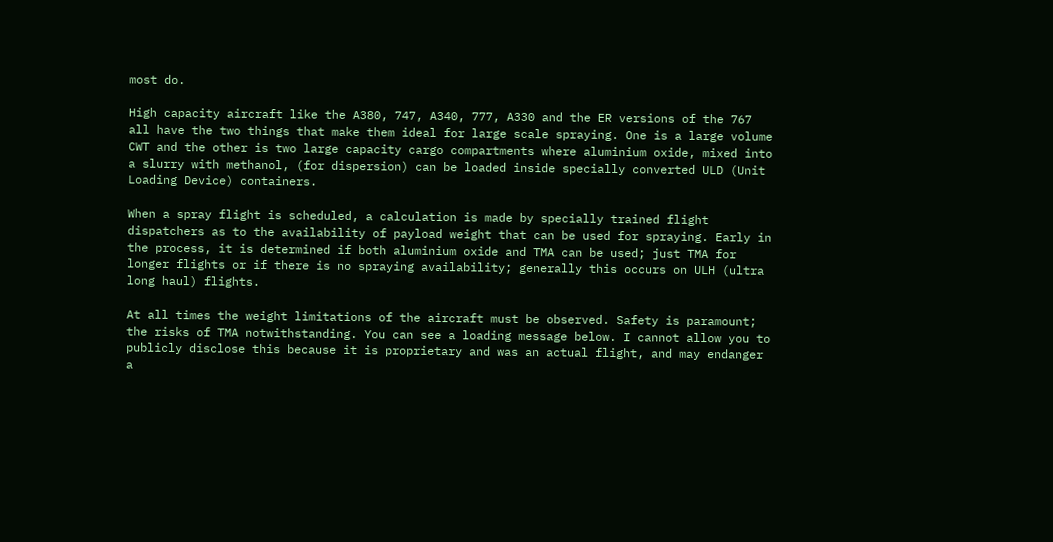most do.

High capacity aircraft like the A380, 747, A340, 777, A330 and the ER versions of the 767 all have the two things that make them ideal for large scale spraying. One is a large volume CWT and the other is two large capacity cargo compartments where aluminium oxide, mixed into a slurry with methanol, (for dispersion) can be loaded inside specially converted ULD (Unit Loading Device) containers.

When a spray flight is scheduled, a calculation is made by specially trained flight dispatchers as to the availability of payload weight that can be used for spraying. Early in the process, it is determined if both aluminium oxide and TMA can be used; just TMA for longer flights or if there is no spraying availability; generally this occurs on ULH (ultra long haul) flights.

At all times the weight limitations of the aircraft must be observed. Safety is paramount; the risks of TMA notwithstanding. You can see a loading message below. I cannot allow you to publicly disclose this because it is proprietary and was an actual flight, and may endanger a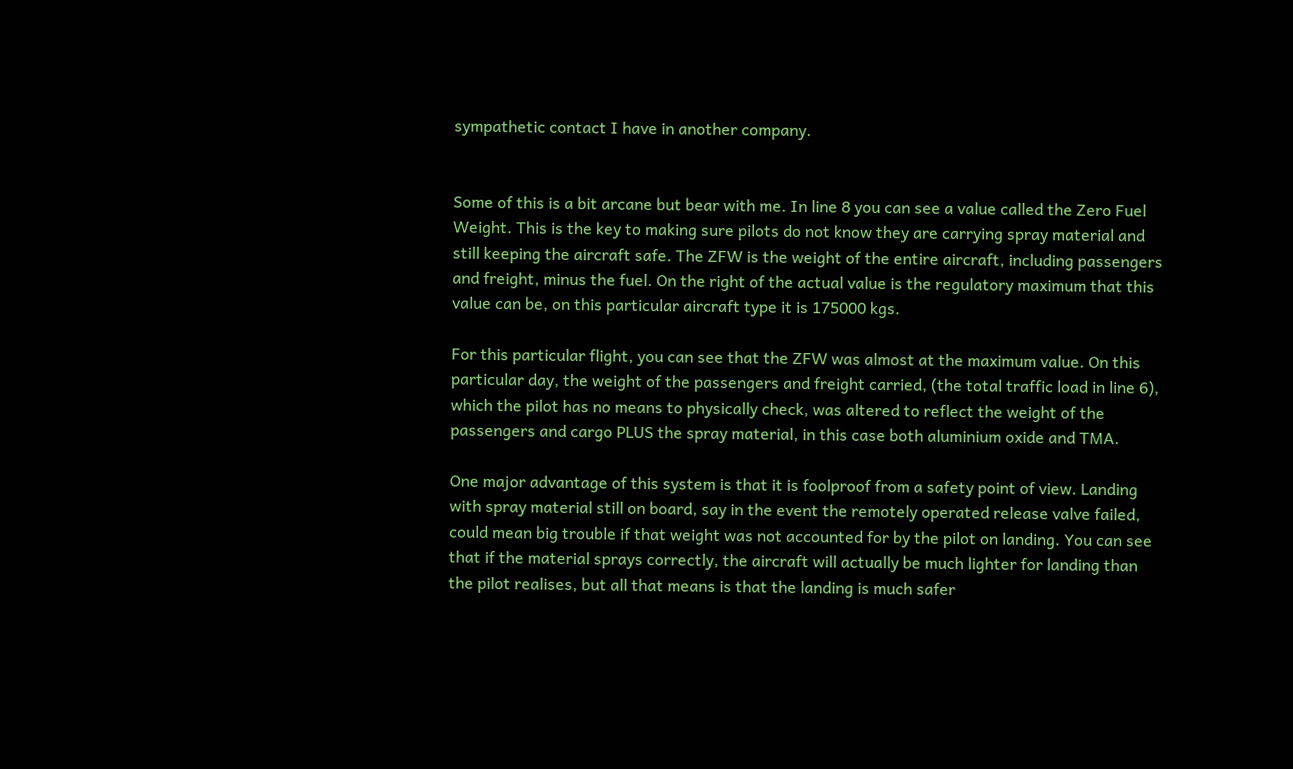sympathetic contact I have in another company.


Some of this is a bit arcane but bear with me. In line 8 you can see a value called the Zero Fuel Weight. This is the key to making sure pilots do not know they are carrying spray material and still keeping the aircraft safe. The ZFW is the weight of the entire aircraft, including passengers and freight, minus the fuel. On the right of the actual value is the regulatory maximum that this value can be, on this particular aircraft type it is 175000 kgs.

For this particular flight, you can see that the ZFW was almost at the maximum value. On this particular day, the weight of the passengers and freight carried, (the total traffic load in line 6), which the pilot has no means to physically check, was altered to reflect the weight of the passengers and cargo PLUS the spray material, in this case both aluminium oxide and TMA.

One major advantage of this system is that it is foolproof from a safety point of view. Landing with spray material still on board, say in the event the remotely operated release valve failed, could mean big trouble if that weight was not accounted for by the pilot on landing. You can see that if the material sprays correctly, the aircraft will actually be much lighter for landing than the pilot realises, but all that means is that the landing is much safer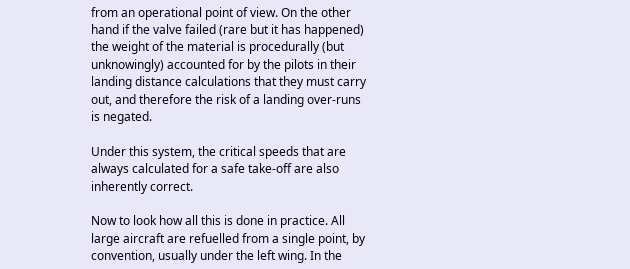from an operational point of view. On the other hand if the valve failed (rare but it has happened) the weight of the material is procedurally (but unknowingly) accounted for by the pilots in their landing distance calculations that they must carry out, and therefore the risk of a landing over-runs is negated.

Under this system, the critical speeds that are always calculated for a safe take-off are also inherently correct.

Now to look how all this is done in practice. All large aircraft are refuelled from a single point, by convention, usually under the left wing. In the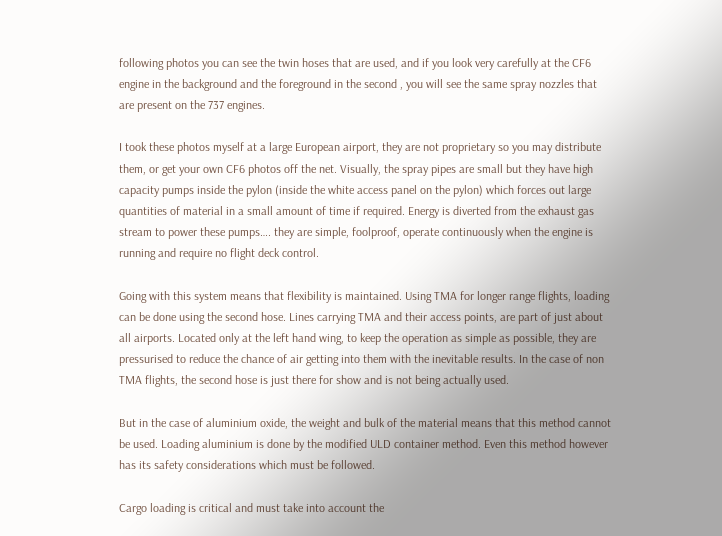following photos you can see the twin hoses that are used, and if you look very carefully at the CF6 engine in the background and the foreground in the second , you will see the same spray nozzles that are present on the 737 engines.

I took these photos myself at a large European airport, they are not proprietary so you may distribute them, or get your own CF6 photos off the net. Visually, the spray pipes are small but they have high capacity pumps inside the pylon (inside the white access panel on the pylon) which forces out large quantities of material in a small amount of time if required. Energy is diverted from the exhaust gas stream to power these pumps…. they are simple, foolproof, operate continuously when the engine is running and require no flight deck control.

Going with this system means that flexibility is maintained. Using TMA for longer range flights, loading can be done using the second hose. Lines carrying TMA and their access points, are part of just about all airports. Located only at the left hand wing, to keep the operation as simple as possible, they are pressurised to reduce the chance of air getting into them with the inevitable results. In the case of non TMA flights, the second hose is just there for show and is not being actually used.

But in the case of aluminium oxide, the weight and bulk of the material means that this method cannot be used. Loading aluminium is done by the modified ULD container method. Even this method however has its safety considerations which must be followed.

Cargo loading is critical and must take into account the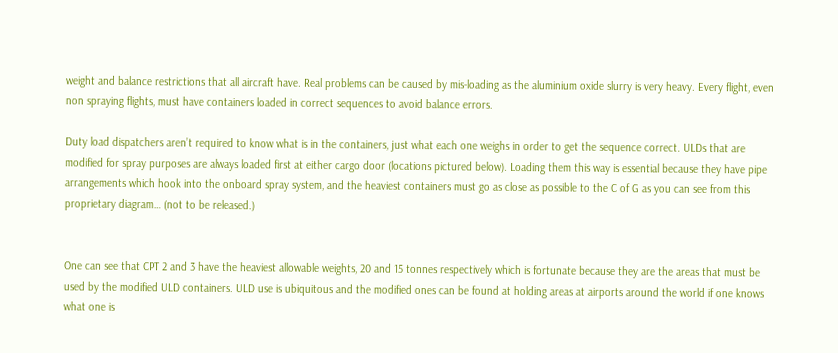weight and balance restrictions that all aircraft have. Real problems can be caused by mis-loading as the aluminium oxide slurry is very heavy. Every flight, even non spraying flights, must have containers loaded in correct sequences to avoid balance errors.

Duty load dispatchers aren’t required to know what is in the containers, just what each one weighs in order to get the sequence correct. ULDs that are modified for spray purposes are always loaded first at either cargo door (locations pictured below). Loading them this way is essential because they have pipe arrangements which hook into the onboard spray system, and the heaviest containers must go as close as possible to the C of G as you can see from this proprietary diagram… (not to be released.)


One can see that CPT 2 and 3 have the heaviest allowable weights, 20 and 15 tonnes respectively which is fortunate because they are the areas that must be used by the modified ULD containers. ULD use is ubiquitous and the modified ones can be found at holding areas at airports around the world if one knows what one is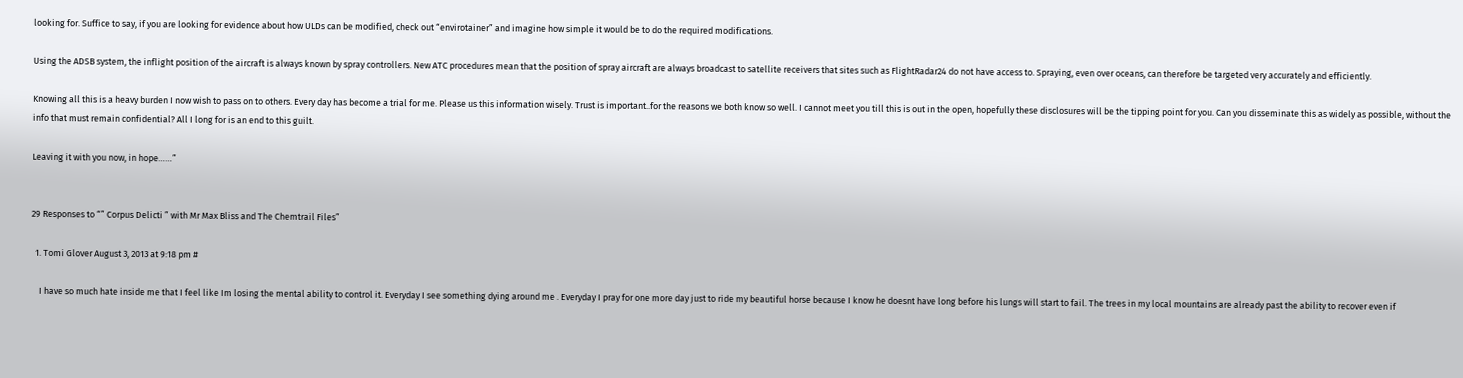looking for. Suffice to say, if you are looking for evidence about how ULDs can be modified, check out “envirotainer” and imagine how simple it would be to do the required modifications.

Using the ADSB system, the inflight position of the aircraft is always known by spray controllers. New ATC procedures mean that the position of spray aircraft are always broadcast to satellite receivers that sites such as FlightRadar24 do not have access to. Spraying, even over oceans, can therefore be targeted very accurately and efficiently.

Knowing all this is a heavy burden I now wish to pass on to others. Every day has become a trial for me. Please us this information wisely. Trust is important..for the reasons we both know so well. I cannot meet you till this is out in the open, hopefully these disclosures will be the tipping point for you. Can you disseminate this as widely as possible, without the info that must remain confidential? All I long for is an end to this guilt.

Leaving it with you now, in hope……”


29 Responses to “” Corpus Delicti ” with Mr Max Bliss and The Chemtrail Files”

  1. Tomi Glover August 3, 2013 at 9:18 pm #

    I have so much hate inside me that I feel like Im losing the mental ability to control it. Everyday I see something dying around me . Everyday I pray for one more day just to ride my beautiful horse because I know he doesnt have long before his lungs will start to fail. The trees in my local mountains are already past the ability to recover even if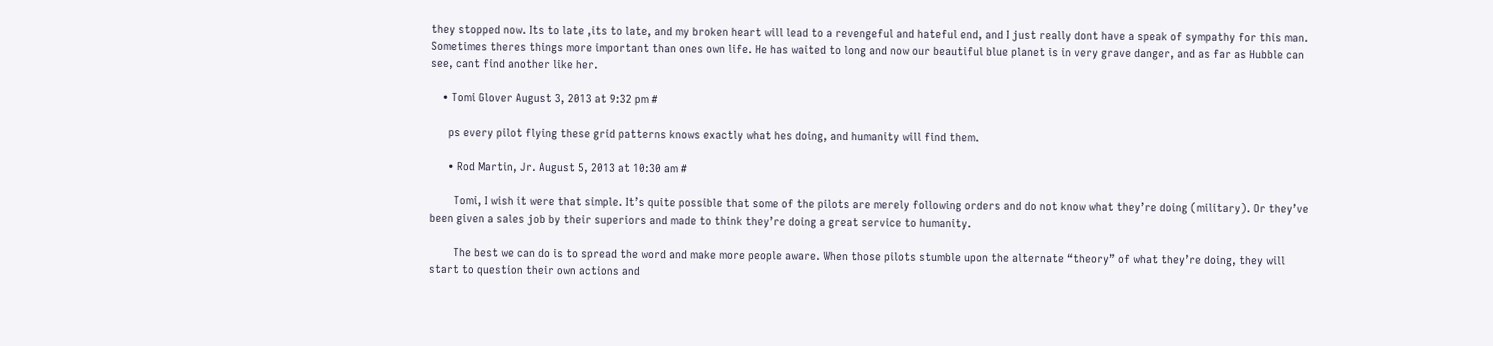they stopped now. Its to late ,its to late, and my broken heart will lead to a revengeful and hateful end, and I just really dont have a speak of sympathy for this man. Sometimes theres things more important than ones own life. He has waited to long and now our beautiful blue planet is in very grave danger, and as far as Hubble can see, cant find another like her.

    • Tomi Glover August 3, 2013 at 9:32 pm #

      ps every pilot flying these grid patterns knows exactly what hes doing, and humanity will find them.

      • Rod Martin, Jr. August 5, 2013 at 10:30 am #

        Tomi, I wish it were that simple. It’s quite possible that some of the pilots are merely following orders and do not know what they’re doing (military). Or they’ve been given a sales job by their superiors and made to think they’re doing a great service to humanity.

        The best we can do is to spread the word and make more people aware. When those pilots stumble upon the alternate “theory” of what they’re doing, they will start to question their own actions and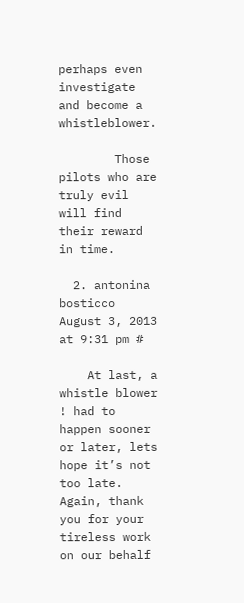perhaps even investigate and become a whistleblower.

        Those pilots who are truly evil will find their reward in time.

  2. antonina bosticco August 3, 2013 at 9:31 pm #

    At last, a whistle blower ! had to happen sooner or later, lets hope it’s not too late. Again, thank you for your tireless work on our behalf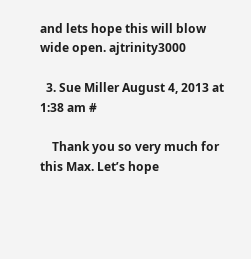and lets hope this will blow wide open. ajtrinity3000

  3. Sue Miller August 4, 2013 at 1:38 am #

    Thank you so very much for this Max. Let’s hope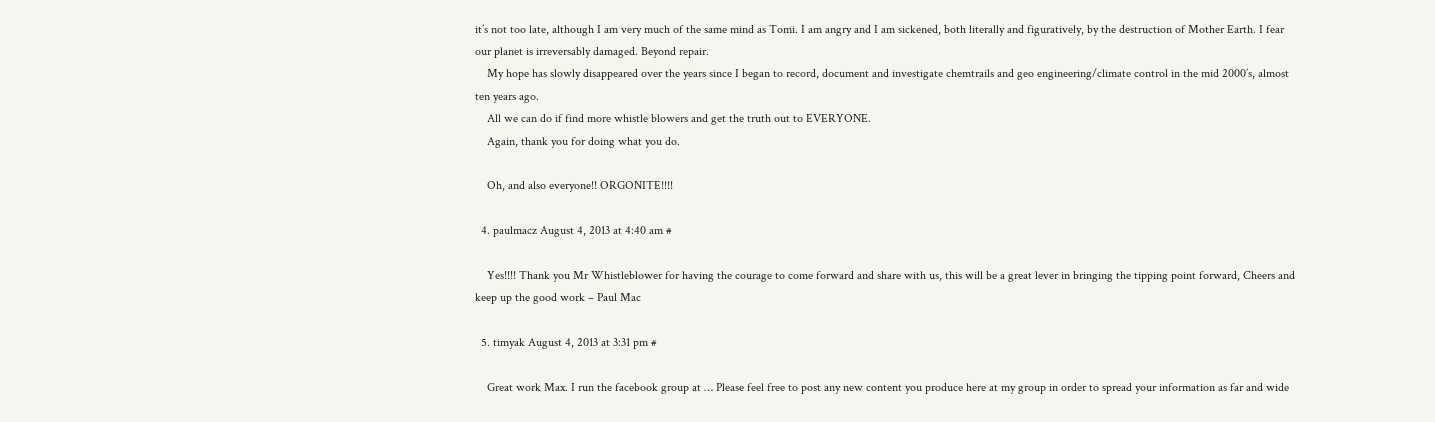it’s not too late, although I am very much of the same mind as Tomi. I am angry and I am sickened, both literally and figuratively, by the destruction of Mother Earth. I fear our planet is irreversably damaged. Beyond repair.
    My hope has slowly disappeared over the years since I began to record, document and investigate chemtrails and geo engineering/climate control in the mid 2000’s, almost ten years ago.
    All we can do if find more whistle blowers and get the truth out to EVERYONE.
    Again, thank you for doing what you do.

    Oh, and also everyone!! ORGONITE!!!!

  4. paulmacz August 4, 2013 at 4:40 am #

    Yes!!!! Thank you Mr Whistleblower for having the courage to come forward and share with us, this will be a great lever in bringing the tipping point forward, Cheers and keep up the good work – Paul Mac

  5. timyak August 4, 2013 at 3:31 pm #

    Great work Max. I run the facebook group at … Please feel free to post any new content you produce here at my group in order to spread your information as far and wide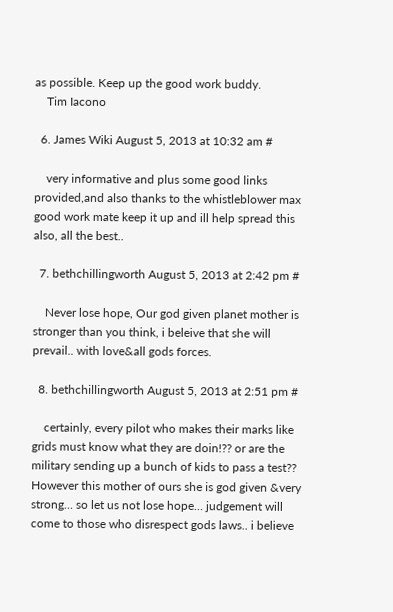as possible. Keep up the good work buddy.
    Tim Iacono

  6. James Wiki August 5, 2013 at 10:32 am #

    very informative and plus some good links provided,and also thanks to the whistleblower max good work mate keep it up and ill help spread this also, all the best..

  7. bethchillingworth August 5, 2013 at 2:42 pm #

    Never lose hope, Our god given planet mother is stronger than you think, i beleive that she will prevail.. with love&all gods forces.

  8. bethchillingworth August 5, 2013 at 2:51 pm #

    certainly, every pilot who makes their marks like grids must know what they are doin!?? or are the military sending up a bunch of kids to pass a test?? However this mother of ours she is god given &very strong… so let us not lose hope… judgement will come to those who disrespect gods laws.. i believe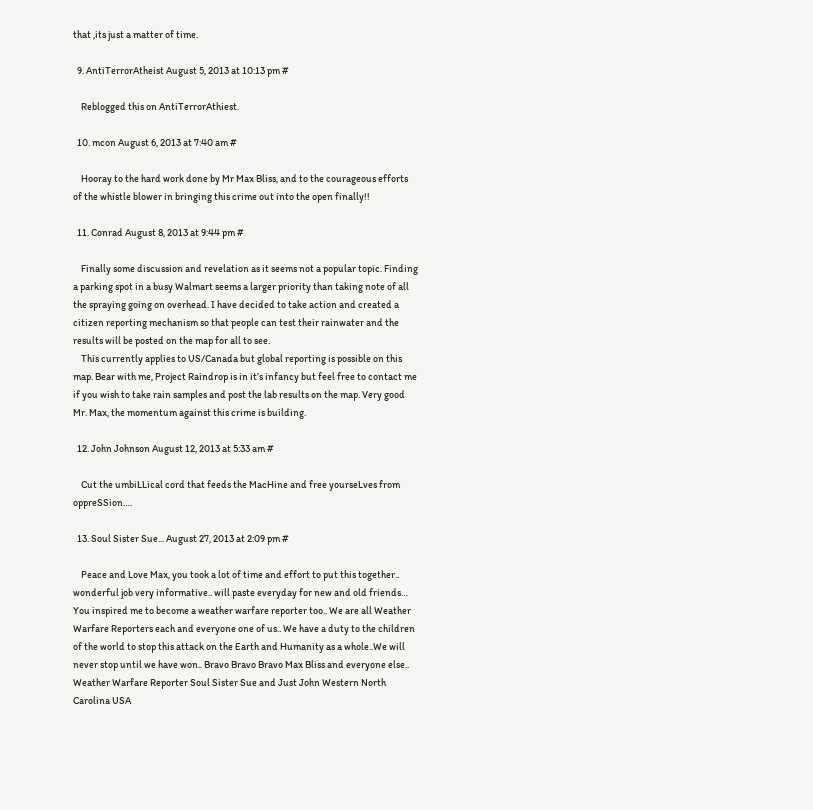that ,its just a matter of time.

  9. AntiTerrorAtheist August 5, 2013 at 10:13 pm #

    Reblogged this on AntiTerrorAthiest.

  10. mcon August 6, 2013 at 7:40 am #

    Hooray to the hard work done by Mr Max Bliss, and to the courageous efforts of the whistle blower in bringing this crime out into the open finally!!

  11. Conrad August 8, 2013 at 9:44 pm #

    Finally some discussion and revelation as it seems not a popular topic. Finding a parking spot in a busy Walmart seems a larger priority than taking note of all the spraying going on overhead. I have decided to take action and created a citizen reporting mechanism so that people can test their rainwater and the results will be posted on the map for all to see.
    This currently applies to US/Canada but global reporting is possible on this map. Bear with me, Project Raindrop is in it’s infancy but feel free to contact me if you wish to take rain samples and post the lab results on the map. Very good Mr. Max, the momentum against this crime is building.

  12. John Johnson August 12, 2013 at 5:33 am #

    Cut the umbiLLical cord that feeds the MacHine and free yourseLves from oppreSSion….

  13. Soul Sister Sue... August 27, 2013 at 2:09 pm #

    Peace and Love Max, you took a lot of time and effort to put this together.. wonderful job very informative.. will paste everyday for new and old friends… You inspired me to become a weather warfare reporter too.. We are all Weather Warfare Reporters each and everyone one of us.. We have a duty to the children of the world to stop this attack on the Earth and Humanity as a whole..We will never stop until we have won.. Bravo Bravo Bravo Max Bliss and everyone else.. Weather Warfare Reporter Soul Sister Sue and Just John Western North Carolina USA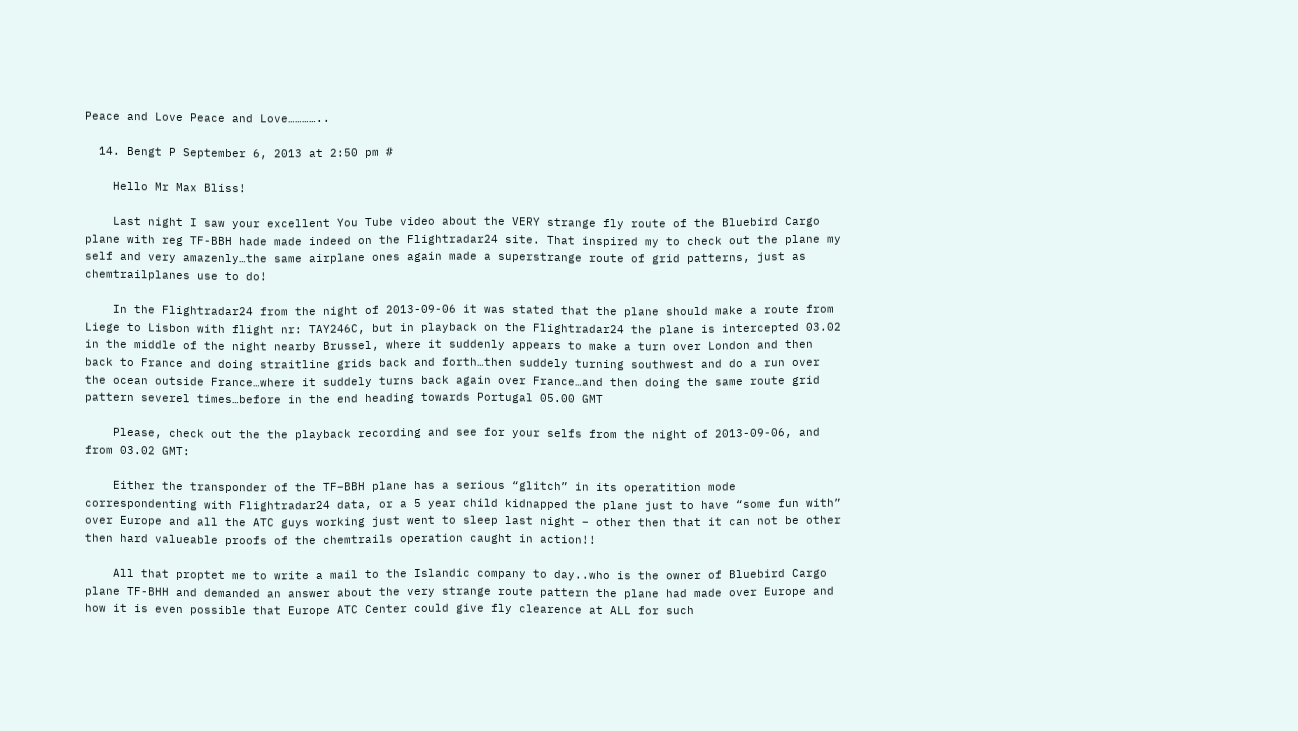Peace and Love Peace and Love…………..

  14. Bengt P September 6, 2013 at 2:50 pm #

    Hello Mr Max Bliss!

    Last night I saw your excellent You Tube video about the VERY strange fly route of the Bluebird Cargo plane with reg TF-BBH hade made indeed on the Flightradar24 site. That inspired my to check out the plane my self and very amazenly…the same airplane ones again made a superstrange route of grid patterns, just as chemtrailplanes use to do!

    In the Flightradar24 from the night of 2013-09-06 it was stated that the plane should make a route from Liege to Lisbon with flight nr: TAY246C, but in playback on the Flightradar24 the plane is intercepted 03.02 in the middle of the night nearby Brussel, where it suddenly appears to make a turn over London and then back to France and doing straitline grids back and forth…then suddely turning southwest and do a run over the ocean outside France…where it suddely turns back again over France…and then doing the same route grid pattern severel times…before in the end heading towards Portugal 05.00 GMT

    Please, check out the the playback recording and see for your selfs from the night of 2013-09-06, and from 03.02 GMT:

    Either the transponder of the TF–BBH plane has a serious “glitch” in its operatition mode correspondenting with Flightradar24 data, or a 5 year child kidnapped the plane just to have “some fun with” over Europe and all the ATC guys working just went to sleep last night – other then that it can not be other then hard valueable proofs of the chemtrails operation caught in action!!

    All that proptet me to write a mail to the Islandic company to day..who is the owner of Bluebird Cargo plane TF-BHH and demanded an answer about the very strange route pattern the plane had made over Europe and how it is even possible that Europe ATC Center could give fly clearence at ALL for such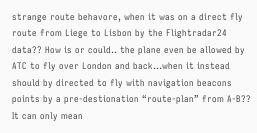strange route behavore, when it was on a direct fly route from Liege to Lisbon by the Flightradar24 data?? How is or could.. the plane even be allowed by ATC to fly over London and back…when it instead should by directed to fly with navigation beacons points by a pre-destionation “route-plan” from A-B?? It can only mean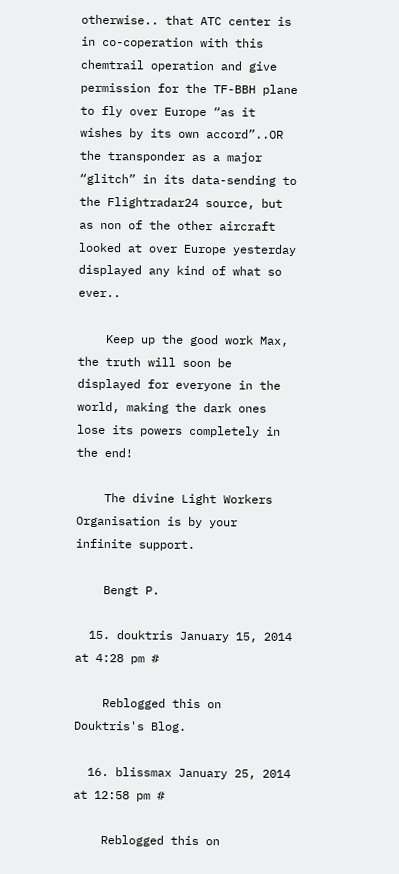otherwise.. that ATC center is in co-coperation with this chemtrail operation and give permission for the TF-BBH plane to fly over Europe “as it wishes by its own accord”..OR the transponder as a major “glitch” in its data-sending to the Flightradar24 source, but as non of the other aircraft looked at over Europe yesterday displayed any kind of what so ever..

    Keep up the good work Max, the truth will soon be displayed for everyone in the world, making the dark ones lose its powers completely in the end!

    The divine Light Workers Organisation is by your infinite support.

    Bengt P.

  15. douktris January 15, 2014 at 4:28 pm #

    Reblogged this on Douktris's Blog.

  16. blissmax January 25, 2014 at 12:58 pm #

    Reblogged this on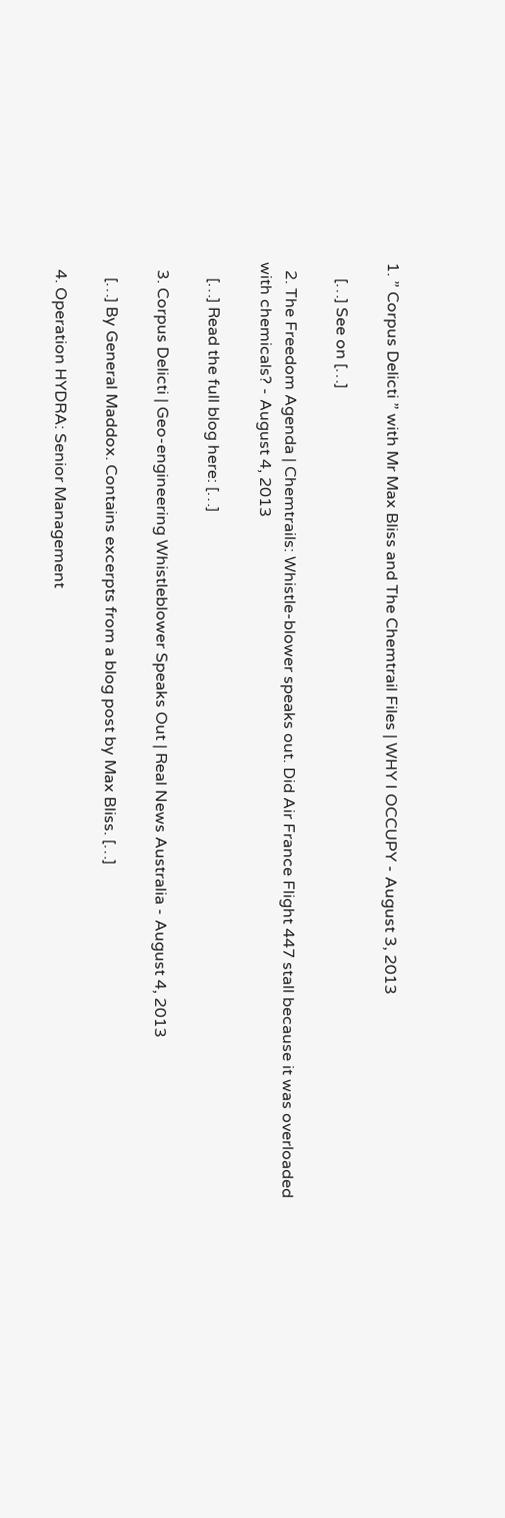1. ” Corpus Delicti ” with Mr Max Bliss and The Chemtrail Files | WHY I OCCUPY - August 3, 2013

    […] See on […]

  2. The Freedom Agenda | Chemtrails: Whistle-blower speaks out. Did Air France Flight 447 stall because it was overloaded with chemicals? - August 4, 2013

    […] Read the full blog here: […]

  3. Corpus Delicti | Geo-engineering Whistleblower Speaks Out | Real News Australia - August 4, 2013

    […] By General Maddox. Contains excerpts from a blog post by Max Bliss. […]

  4. Operation HYDRA: Senior Management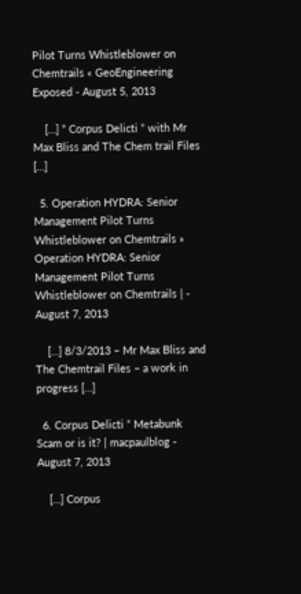Pilot Turns Whistleblower on Chemtrails « GeoEngineering Exposed - August 5, 2013

    […] ” Corpus Delicti ” with Mr Max Bliss and The Chem trail Files […]

  5. Operation HYDRA: Senior Management Pilot Turns Whistleblower on Chemtrails » Operation HYDRA: Senior Management Pilot Turns Whistleblower on Chemtrails | - August 7, 2013

    […] 8/3/2013 – Mr Max Bliss and The Chemtrail Files – a work in progress […]

  6. Corpus Delicti ” Metabunk Scam or is it? | macpaulblog - August 7, 2013

    […] Corpus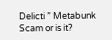Delicti ” Metabunk Scam or is it?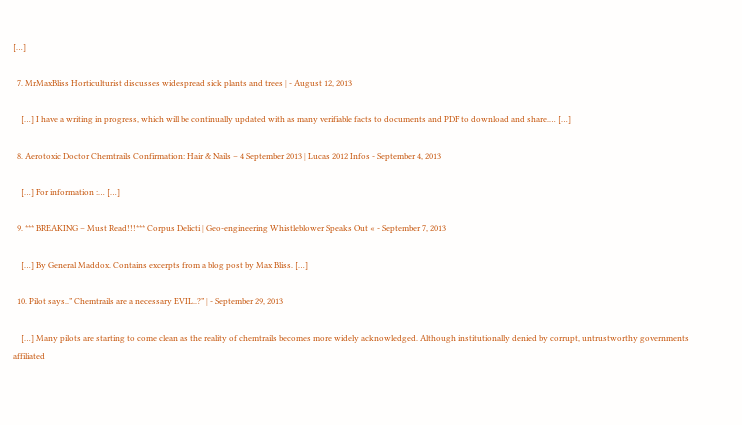[…]

  7. MrMaxBliss Horticulturist discusses widespread sick plants and trees | - August 12, 2013

    […] I have a writing in progress, which will be continually updated with as many verifiable facts to documents and PDF to download and share.… […]

  8. Aerotoxic Doctor Chemtrails Confirmation: Hair & Nails – 4 September 2013 | Lucas 2012 Infos - September 4, 2013

    […] For information :… […]

  9. *** BREAKING – Must Read!!!*** Corpus Delicti | Geo-engineering Whistleblower Speaks Out « - September 7, 2013

    […] By General Maddox. Contains excerpts from a blog post by Max Bliss. […]

  10. Pilot says..” Chemtrails are a necessary EVIL..?” | - September 29, 2013

    […] Many pilots are starting to come clean as the reality of chemtrails becomes more widely acknowledged. Although institutionally denied by corrupt, untrustworthy governments affiliated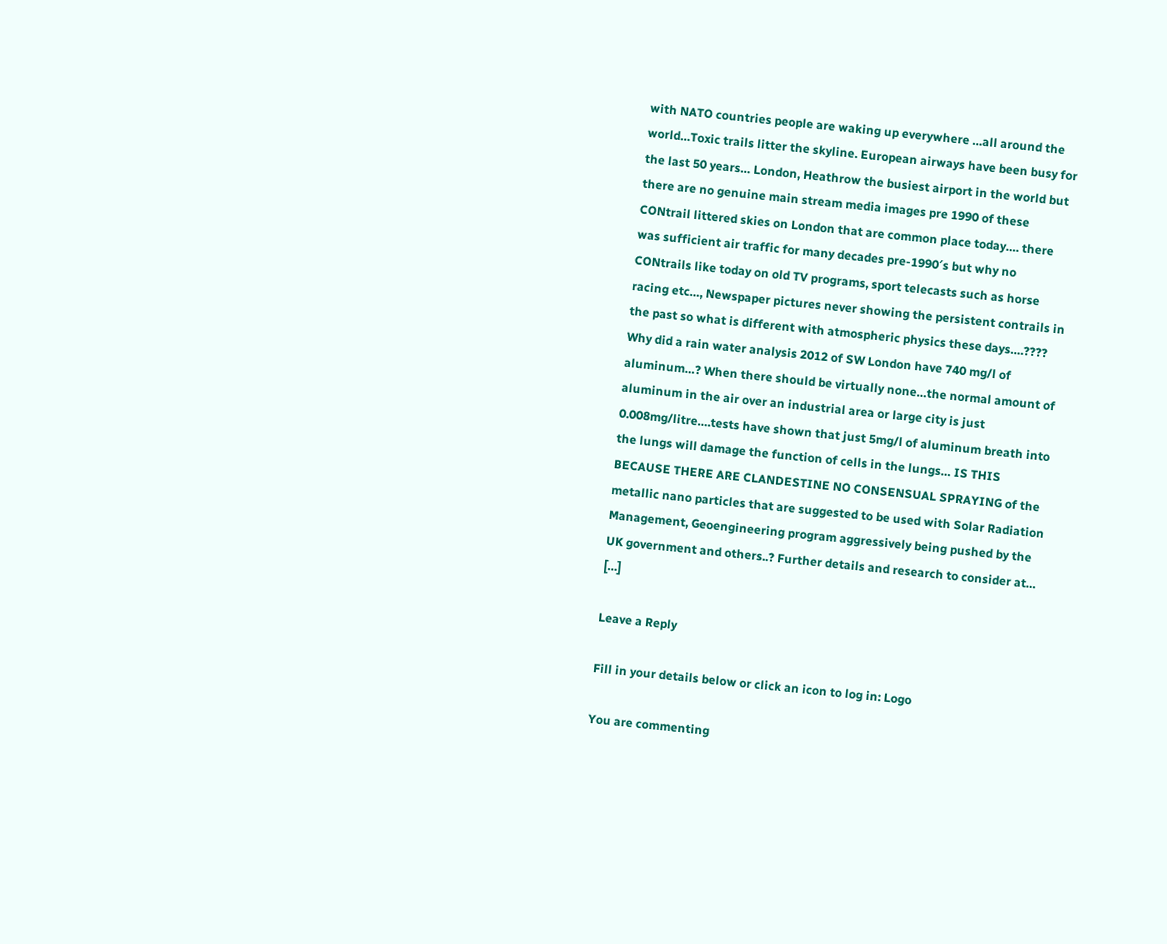with NATO countries people are waking up everywhere …all around the world…Toxic trails litter the skyline. European airways have been busy for the last 50 years… London, Heathrow the busiest airport in the world but there are no genuine main stream media images pre 1990 of these CONtrail littered skies on London that are common place today…. there was sufficient air traffic for many decades pre-1990′s but why no CONtrails like today on old TV programs, sport telecasts such as horse racing etc…, Newspaper pictures never showing the persistent contrails in the past so what is different with atmospheric physics these days….???? Why did a rain water analysis 2012 of SW London have 740 mg/l of aluminum…? When there should be virtually none…the normal amount of aluminum in the air over an industrial area or large city is just 0.008mg/litre….tests have shown that just 5mg/l of aluminum breath into the lungs will damage the function of cells in the lungs… IS THIS BECAUSE THERE ARE CLANDESTINE NO CONSENSUAL SPRAYING of the metallic nano particles that are suggested to be used with Solar Radiation Management, Geoengineering program aggressively being pushed by the UK government and others..? Further details and research to consider at… […]

Leave a Reply

Fill in your details below or click an icon to log in: Logo

You are commenting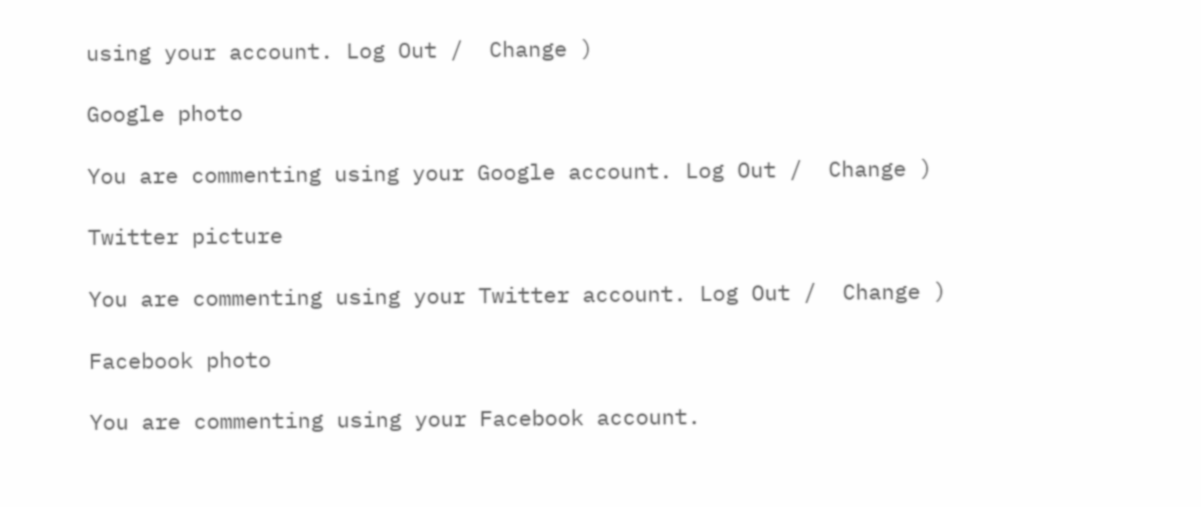using your account. Log Out /  Change )

Google photo

You are commenting using your Google account. Log Out /  Change )

Twitter picture

You are commenting using your Twitter account. Log Out /  Change )

Facebook photo

You are commenting using your Facebook account.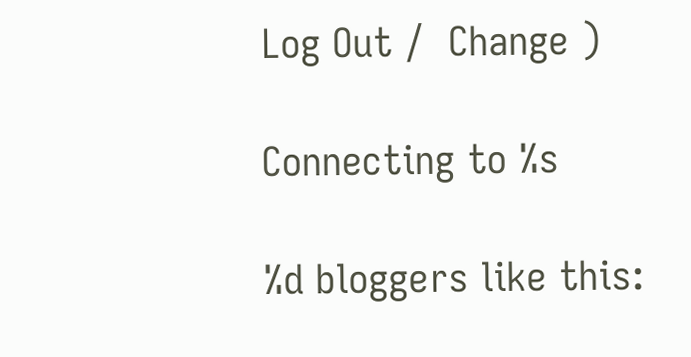Log Out /  Change )

Connecting to %s

%d bloggers like this: